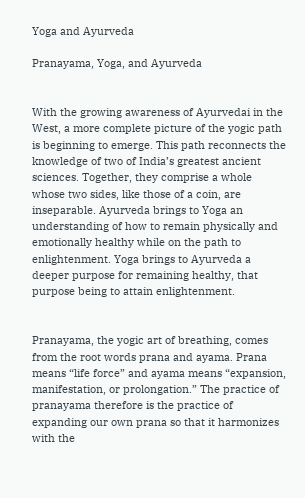Yoga and Ayurveda

Pranayama, Yoga, and Ayurveda


With the growing awareness of Ayurvedai in the West, a more complete picture of the yogic path is beginning to emerge. This path reconnects the knowledge of two of India’s greatest ancient sciences. Together, they comprise a whole whose two sides, like those of a coin, are inseparable. Ayurveda brings to Yoga an understanding of how to remain physically and emotionally healthy while on the path to enlightenment. Yoga brings to Ayurveda a deeper purpose for remaining healthy, that purpose being to attain enlightenment.


Pranayama, the yogic art of breathing, comes from the root words prana and ayama. Prana means “life force” and ayama means “expansion, manifestation, or prolongation.” The practice of pranayama therefore is the practice of expanding our own prana so that it harmonizes with the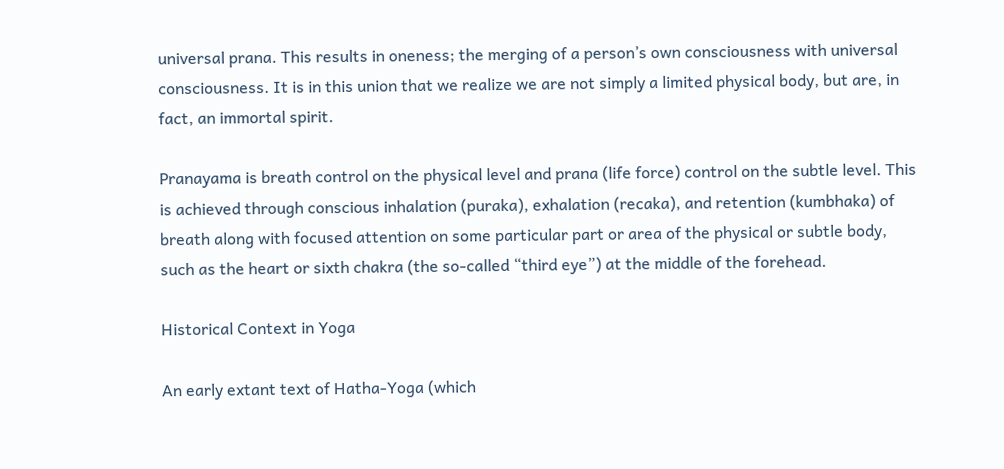universal prana. This results in oneness; the merging of a person’s own consciousness with universal consciousness. It is in this union that we realize we are not simply a limited physical body, but are, in fact, an immortal spirit.

Pranayama is breath control on the physical level and prana (life force) control on the subtle level. This is achieved through conscious inhalation (puraka), exhalation (recaka), and retention (kumbhaka) of breath along with focused attention on some particular part or area of the physical or subtle body, such as the heart or sixth chakra (the so-called “third eye”) at the middle of the forehead.

Historical Context in Yoga

An early extant text of Hatha-Yoga (which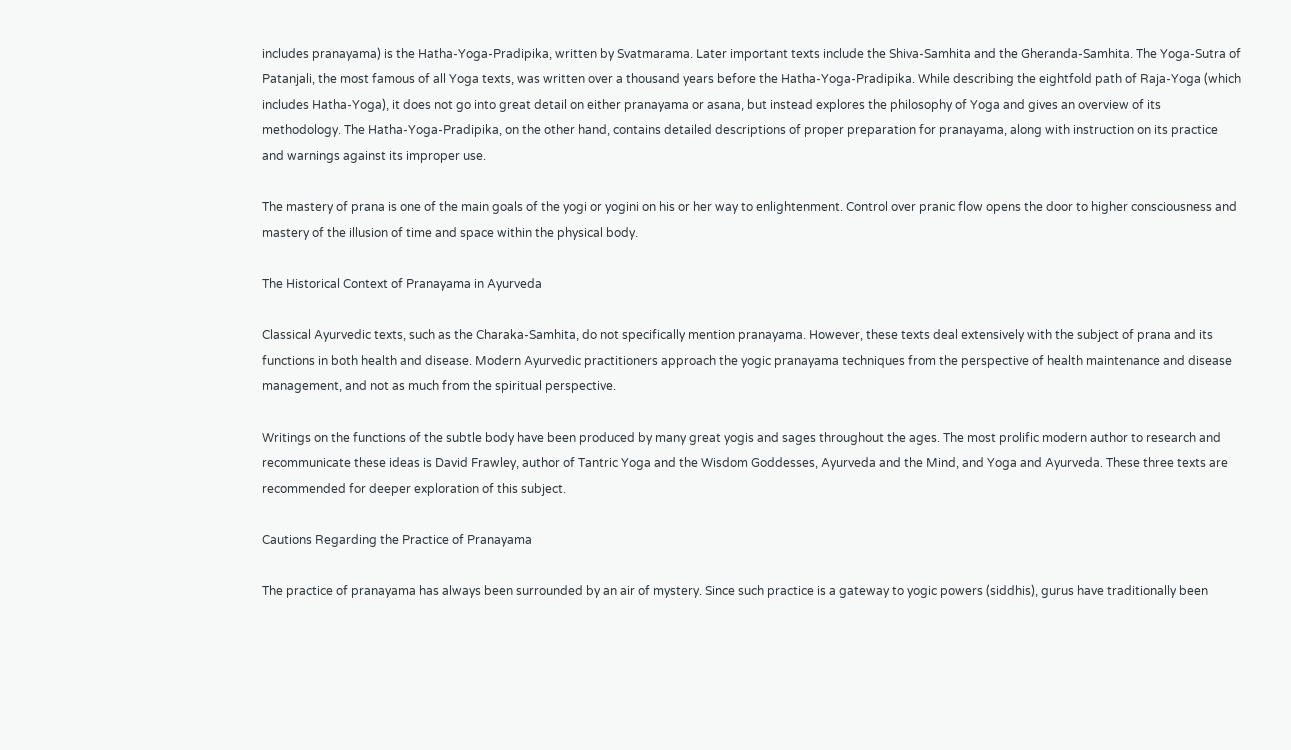includes pranayama) is the Hatha-Yoga-Pradipika, written by Svatmarama. Later important texts include the Shiva-Samhita and the Gheranda-Samhita. The Yoga-Sutra of Patanjali, the most famous of all Yoga texts, was written over a thousand years before the Hatha-Yoga-Pradipika. While describing the eightfold path of Raja-Yoga (which includes Hatha-Yoga), it does not go into great detail on either pranayama or asana, but instead explores the philosophy of Yoga and gives an overview of its methodology. The Hatha-Yoga-Pradipika, on the other hand, contains detailed descriptions of proper preparation for pranayama, along with instruction on its practice and warnings against its improper use.

The mastery of prana is one of the main goals of the yogi or yogini on his or her way to enlightenment. Control over pranic flow opens the door to higher consciousness and mastery of the illusion of time and space within the physical body.

The Historical Context of Pranayama in Ayurveda

Classical Ayurvedic texts, such as the Charaka-Samhita, do not specifically mention pranayama. However, these texts deal extensively with the subject of prana and its functions in both health and disease. Modern Ayurvedic practitioners approach the yogic pranayama techniques from the perspective of health maintenance and disease management, and not as much from the spiritual perspective.

Writings on the functions of the subtle body have been produced by many great yogis and sages throughout the ages. The most prolific modern author to research and recommunicate these ideas is David Frawley, author of Tantric Yoga and the Wisdom Goddesses, Ayurveda and the Mind, and Yoga and Ayurveda. These three texts are recommended for deeper exploration of this subject.

Cautions Regarding the Practice of Pranayama

The practice of pranayama has always been surrounded by an air of mystery. Since such practice is a gateway to yogic powers (siddhis), gurus have traditionally been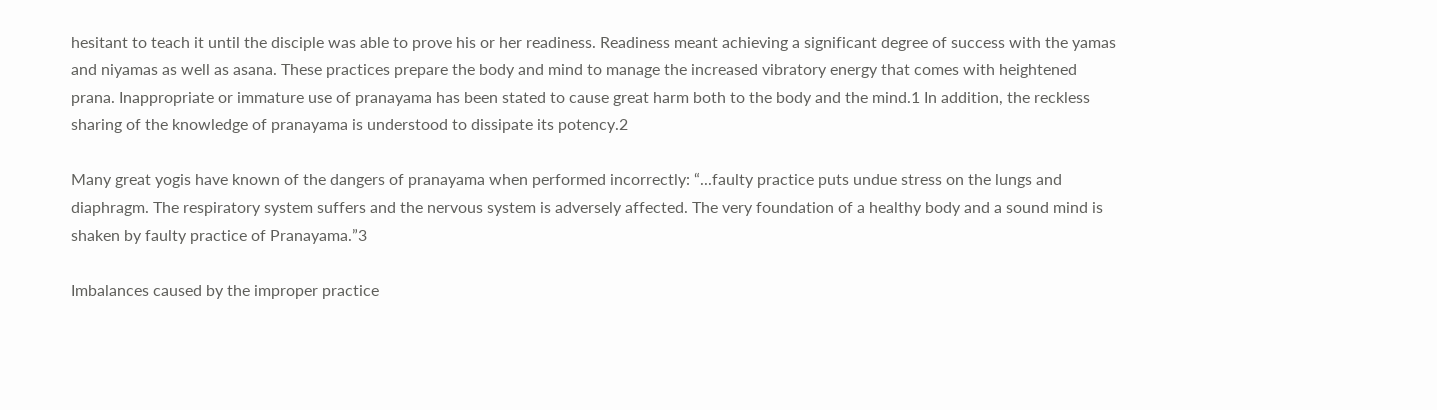hesitant to teach it until the disciple was able to prove his or her readiness. Readiness meant achieving a significant degree of success with the yamas and niyamas as well as asana. These practices prepare the body and mind to manage the increased vibratory energy that comes with heightened prana. Inappropriate or immature use of pranayama has been stated to cause great harm both to the body and the mind.1 In addition, the reckless sharing of the knowledge of pranayama is understood to dissipate its potency.2

Many great yogis have known of the dangers of pranayama when performed incorrectly: “...faulty practice puts undue stress on the lungs and diaphragm. The respiratory system suffers and the nervous system is adversely affected. The very foundation of a healthy body and a sound mind is shaken by faulty practice of Pranayama.”3

Imbalances caused by the improper practice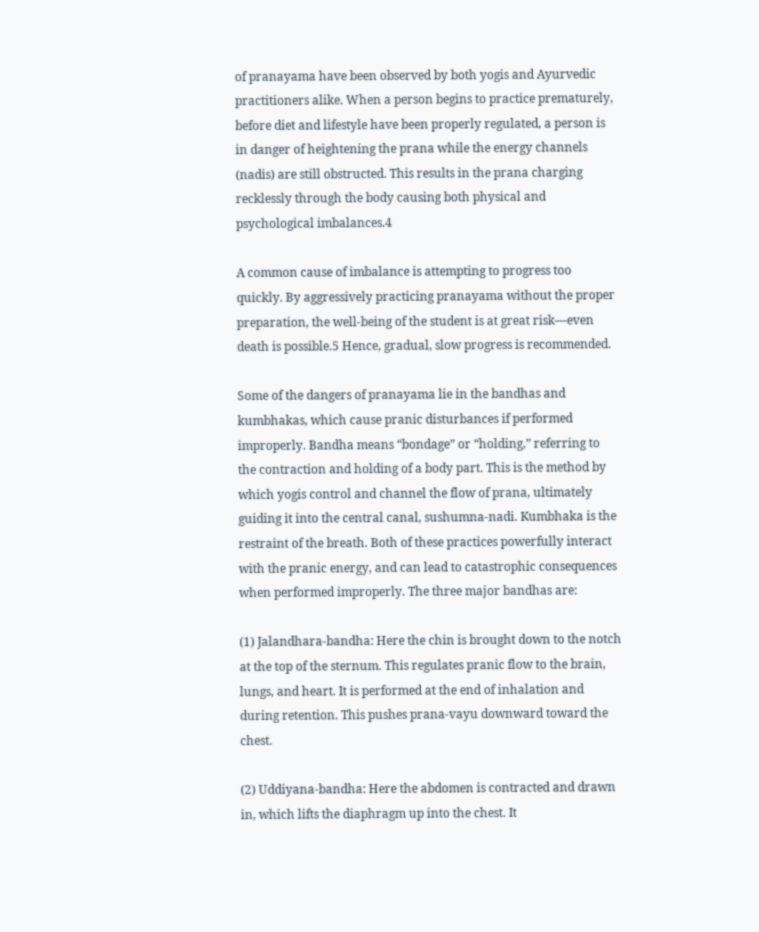of pranayama have been observed by both yogis and Ayurvedic practitioners alike. When a person begins to practice prematurely, before diet and lifestyle have been properly regulated, a person is in danger of heightening the prana while the energy channels (nadis) are still obstructed. This results in the prana charging recklessly through the body causing both physical and psychological imbalances.4

A common cause of imbalance is attempting to progress too quickly. By aggressively practicing pranayama without the proper preparation, the well-being of the student is at great risk—even death is possible.5 Hence, gradual, slow progress is recommended.

Some of the dangers of pranayama lie in the bandhas and kumbhakas, which cause pranic disturbances if performed improperly. Bandha means “bondage” or “holding,” referring to the contraction and holding of a body part. This is the method by which yogis control and channel the flow of prana, ultimately guiding it into the central canal, sushumna-nadi. Kumbhaka is the restraint of the breath. Both of these practices powerfully interact with the pranic energy, and can lead to catastrophic consequences when performed improperly. The three major bandhas are:

(1) Jalandhara-bandha: Here the chin is brought down to the notch at the top of the sternum. This regulates pranic flow to the brain, lungs, and heart. It is performed at the end of inhalation and during retention. This pushes prana-vayu downward toward the chest.

(2) Uddiyana-bandha: Here the abdomen is contracted and drawn in, which lifts the diaphragm up into the chest. It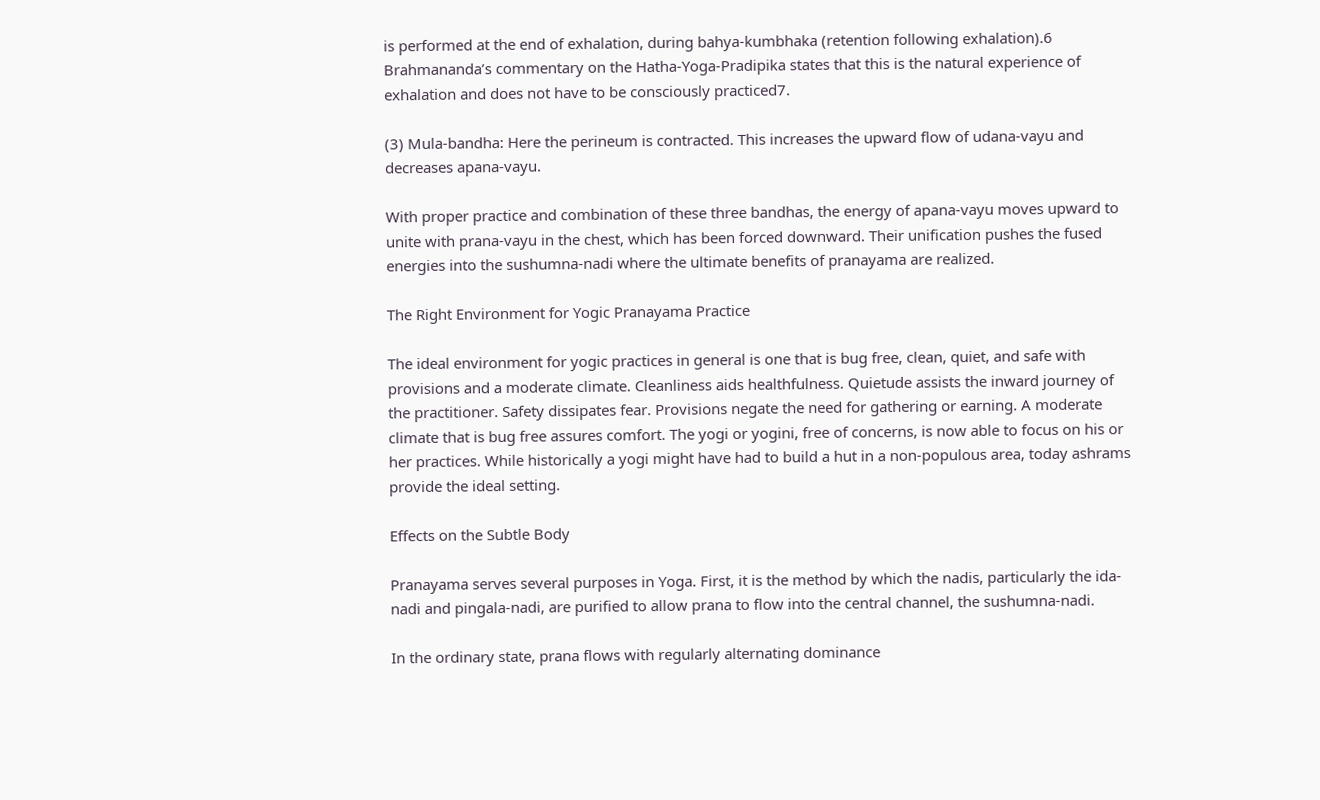is performed at the end of exhalation, during bahya-kumbhaka (retention following exhalation).6 Brahmananda’s commentary on the Hatha-Yoga-Pradipika states that this is the natural experience of exhalation and does not have to be consciously practiced7.

(3) Mula-bandha: Here the perineum is contracted. This increases the upward flow of udana-vayu and decreases apana-vayu.

With proper practice and combination of these three bandhas, the energy of apana-vayu moves upward to unite with prana-vayu in the chest, which has been forced downward. Their unification pushes the fused energies into the sushumna-nadi where the ultimate benefits of pranayama are realized.

The Right Environment for Yogic Pranayama Practice

The ideal environment for yogic practices in general is one that is bug free, clean, quiet, and safe with provisions and a moderate climate. Cleanliness aids healthfulness. Quietude assists the inward journey of the practitioner. Safety dissipates fear. Provisions negate the need for gathering or earning. A moderate climate that is bug free assures comfort. The yogi or yogini, free of concerns, is now able to focus on his or her practices. While historically a yogi might have had to build a hut in a non-populous area, today ashrams provide the ideal setting.

Effects on the Subtle Body

Pranayama serves several purposes in Yoga. First, it is the method by which the nadis, particularly the ida-nadi and pingala-nadi, are purified to allow prana to flow into the central channel, the sushumna-nadi.

In the ordinary state, prana flows with regularly alternating dominance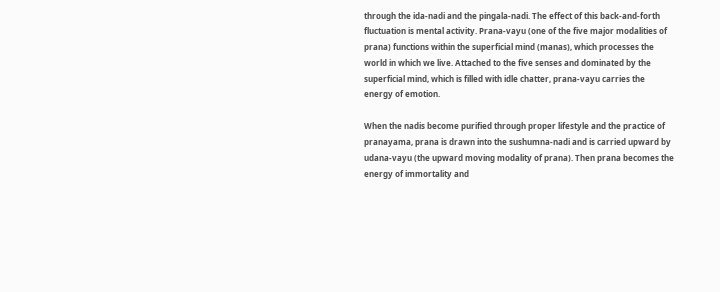through the ida-nadi and the pingala-nadi. The effect of this back-and-forth fluctuation is mental activity. Prana-vayu (one of the five major modalities of prana) functions within the superficial mind (manas), which processes the world in which we live. Attached to the five senses and dominated by the superficial mind, which is filled with idle chatter, prana-vayu carries the energy of emotion.

When the nadis become purified through proper lifestyle and the practice of pranayama, prana is drawn into the sushumna-nadi and is carried upward by udana-vayu (the upward moving modality of prana). Then prana becomes the energy of immortality and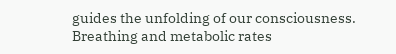guides the unfolding of our consciousness. Breathing and metabolic rates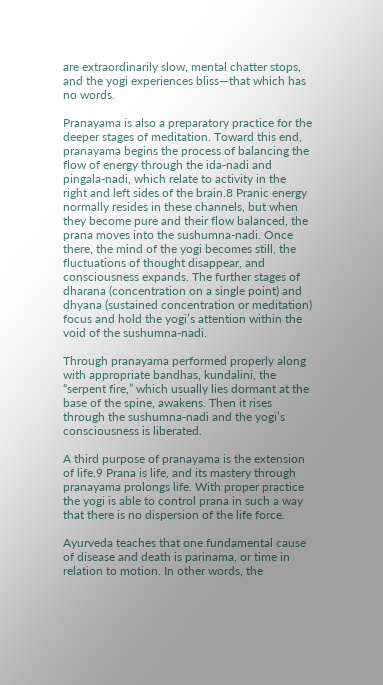are extraordinarily slow, mental chatter stops, and the yogi experiences bliss—that which has no words.

Pranayama is also a preparatory practice for the deeper stages of meditation. Toward this end, pranayama begins the process of balancing the flow of energy through the ida-nadi and pingala-nadi, which relate to activity in the right and left sides of the brain.8 Pranic energy normally resides in these channels, but when they become pure and their flow balanced, the prana moves into the sushumna-nadi. Once there, the mind of the yogi becomes still, the fluctuations of thought disappear, and consciousness expands. The further stages of dharana (concentration on a single point) and dhyana (sustained concentration or meditation) focus and hold the yogi’s attention within the void of the sushumna-nadi.

Through pranayama performed properly along with appropriate bandhas, kundalini, the “serpent fire,” which usually lies dormant at the base of the spine, awakens. Then it rises through the sushumna-nadi and the yogi’s consciousness is liberated.

A third purpose of pranayama is the extension of life.9 Prana is life, and its mastery through pranayama prolongs life. With proper practice the yogi is able to control prana in such a way that there is no dispersion of the life force.

Ayurveda teaches that one fundamental cause of disease and death is parinama, or time in relation to motion. In other words, the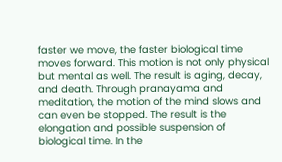faster we move, the faster biological time moves forward. This motion is not only physical but mental as well. The result is aging, decay, and death. Through pranayama and meditation, the motion of the mind slows and can even be stopped. The result is the elongation and possible suspension of biological time. In the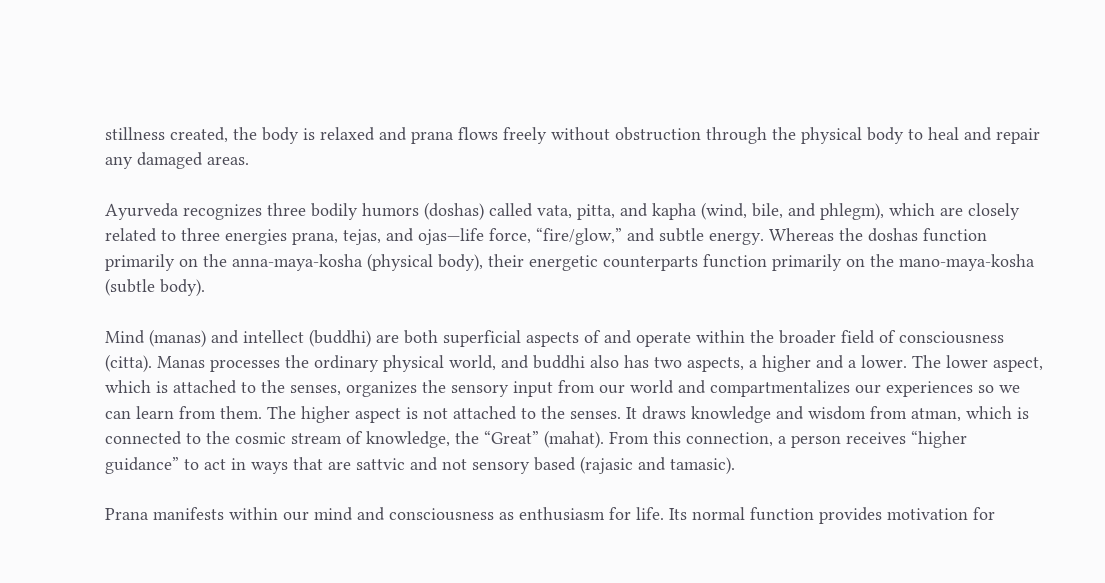stillness created, the body is relaxed and prana flows freely without obstruction through the physical body to heal and repair any damaged areas.

Ayurveda recognizes three bodily humors (doshas) called vata, pitta, and kapha (wind, bile, and phlegm), which are closely related to three energies prana, tejas, and ojas—life force, “fire/glow,” and subtle energy. Whereas the doshas function primarily on the anna-maya-kosha (physical body), their energetic counterparts function primarily on the mano-maya-kosha (subtle body).

Mind (manas) and intellect (buddhi) are both superficial aspects of and operate within the broader field of consciousness (citta). Manas processes the ordinary physical world, and buddhi also has two aspects, a higher and a lower. The lower aspect, which is attached to the senses, organizes the sensory input from our world and compartmentalizes our experiences so we can learn from them. The higher aspect is not attached to the senses. It draws knowledge and wisdom from atman, which is connected to the cosmic stream of knowledge, the “Great” (mahat). From this connection, a person receives “higher guidance” to act in ways that are sattvic and not sensory based (rajasic and tamasic).

Prana manifests within our mind and consciousness as enthusiasm for life. Its normal function provides motivation for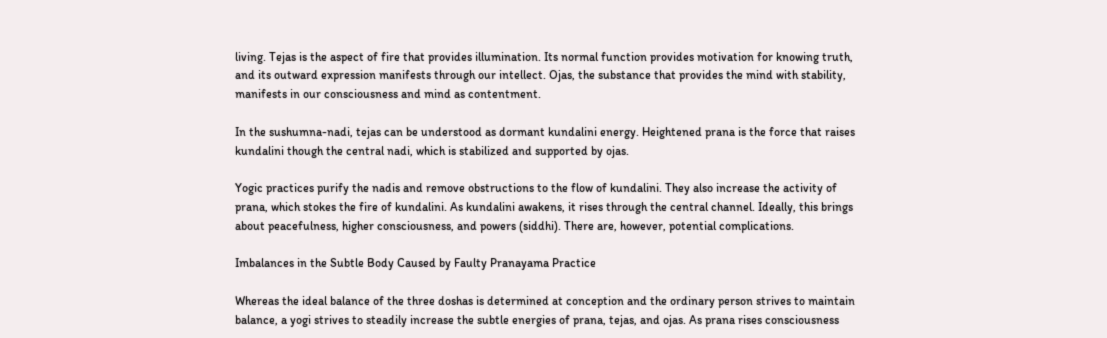living. Tejas is the aspect of fire that provides illumination. Its normal function provides motivation for knowing truth, and its outward expression manifests through our intellect. Ojas, the substance that provides the mind with stability, manifests in our consciousness and mind as contentment.

In the sushumna-nadi, tejas can be understood as dormant kundalini energy. Heightened prana is the force that raises kundalini though the central nadi, which is stabilized and supported by ojas.

Yogic practices purify the nadis and remove obstructions to the flow of kundalini. They also increase the activity of prana, which stokes the fire of kundalini. As kundalini awakens, it rises through the central channel. Ideally, this brings about peacefulness, higher consciousness, and powers (siddhi). There are, however, potential complications.

Imbalances in the Subtle Body Caused by Faulty Pranayama Practice

Whereas the ideal balance of the three doshas is determined at conception and the ordinary person strives to maintain balance, a yogi strives to steadily increase the subtle energies of prana, tejas, and ojas. As prana rises consciousness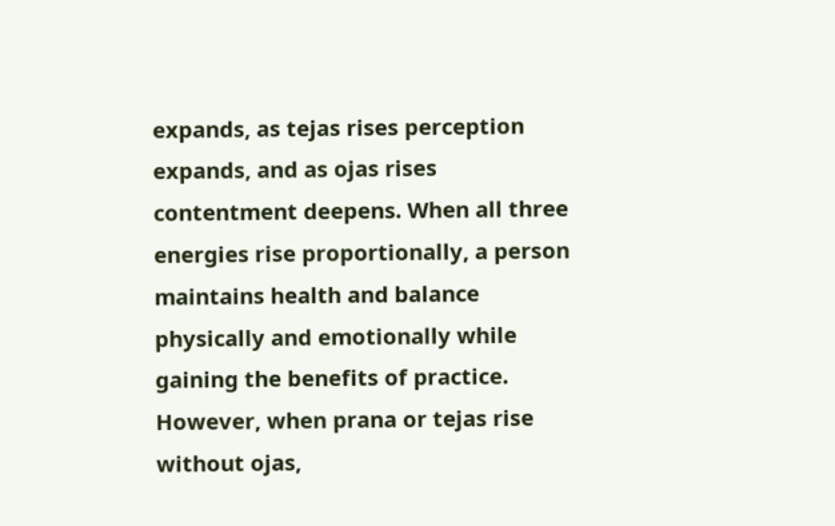expands, as tejas rises perception expands, and as ojas rises contentment deepens. When all three energies rise proportionally, a person maintains health and balance physically and emotionally while gaining the benefits of practice. However, when prana or tejas rise without ojas,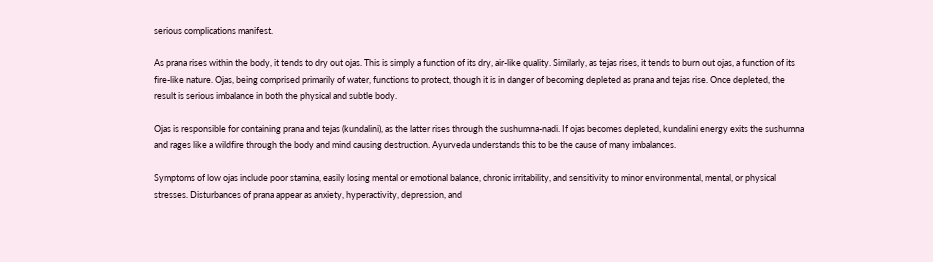serious complications manifest.

As prana rises within the body, it tends to dry out ojas. This is simply a function of its dry, air-like quality. Similarly, as tejas rises, it tends to burn out ojas, a function of its fire-like nature. Ojas, being comprised primarily of water, functions to protect, though it is in danger of becoming depleted as prana and tejas rise. Once depleted, the result is serious imbalance in both the physical and subtle body.

Ojas is responsible for containing prana and tejas (kundalini), as the latter rises through the sushumna-nadi. If ojas becomes depleted, kundalini energy exits the sushumna and rages like a wildfire through the body and mind causing destruction. Ayurveda understands this to be the cause of many imbalances.

Symptoms of low ojas include poor stamina, easily losing mental or emotional balance, chronic irritability, and sensitivity to minor environmental, mental, or physical stresses. Disturbances of prana appear as anxiety, hyperactivity, depression, and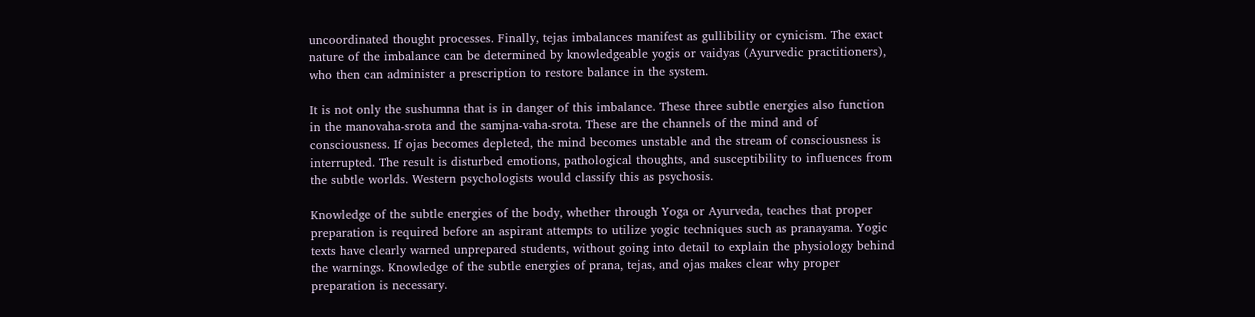uncoordinated thought processes. Finally, tejas imbalances manifest as gullibility or cynicism. The exact nature of the imbalance can be determined by knowledgeable yogis or vaidyas (Ayurvedic practitioners), who then can administer a prescription to restore balance in the system.

It is not only the sushumna that is in danger of this imbalance. These three subtle energies also function in the manovaha-srota and the samjna-vaha-srota. These are the channels of the mind and of consciousness. If ojas becomes depleted, the mind becomes unstable and the stream of consciousness is interrupted. The result is disturbed emotions, pathological thoughts, and susceptibility to influences from the subtle worlds. Western psychologists would classify this as psychosis.

Knowledge of the subtle energies of the body, whether through Yoga or Ayurveda, teaches that proper preparation is required before an aspirant attempts to utilize yogic techniques such as pranayama. Yogic texts have clearly warned unprepared students, without going into detail to explain the physiology behind the warnings. Knowledge of the subtle energies of prana, tejas, and ojas makes clear why proper preparation is necessary.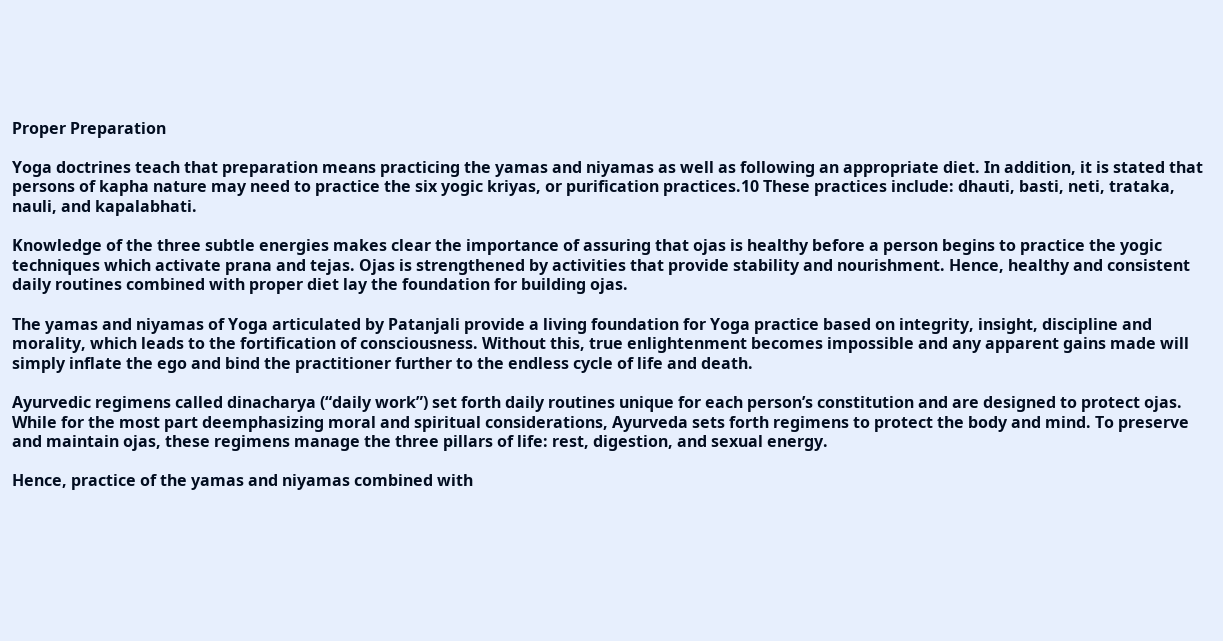Proper Preparation

Yoga doctrines teach that preparation means practicing the yamas and niyamas as well as following an appropriate diet. In addition, it is stated that persons of kapha nature may need to practice the six yogic kriyas, or purification practices.10 These practices include: dhauti, basti, neti, trataka, nauli, and kapalabhati.

Knowledge of the three subtle energies makes clear the importance of assuring that ojas is healthy before a person begins to practice the yogic techniques which activate prana and tejas. Ojas is strengthened by activities that provide stability and nourishment. Hence, healthy and consistent daily routines combined with proper diet lay the foundation for building ojas.

The yamas and niyamas of Yoga articulated by Patanjali provide a living foundation for Yoga practice based on integrity, insight, discipline and morality, which leads to the fortification of consciousness. Without this, true enlightenment becomes impossible and any apparent gains made will simply inflate the ego and bind the practitioner further to the endless cycle of life and death.

Ayurvedic regimens called dinacharya (“daily work”) set forth daily routines unique for each person’s constitution and are designed to protect ojas. While for the most part deemphasizing moral and spiritual considerations, Ayurveda sets forth regimens to protect the body and mind. To preserve and maintain ojas, these regimens manage the three pillars of life: rest, digestion, and sexual energy.

Hence, practice of the yamas and niyamas combined with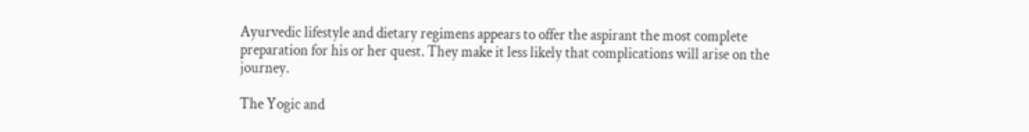Ayurvedic lifestyle and dietary regimens appears to offer the aspirant the most complete preparation for his or her quest. They make it less likely that complications will arise on the journey.

The Yogic and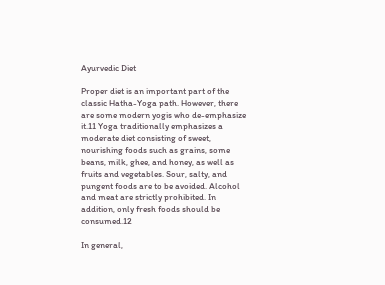Ayurvedic Diet

Proper diet is an important part of the classic Hatha-Yoga path. However, there are some modern yogis who de-emphasize it.11 Yoga traditionally emphasizes a moderate diet consisting of sweet, nourishing foods such as grains, some beans, milk, ghee, and honey, as well as fruits and vegetables. Sour, salty, and pungent foods are to be avoided. Alcohol and meat are strictly prohibited. In addition, only fresh foods should be consumed.12

In general,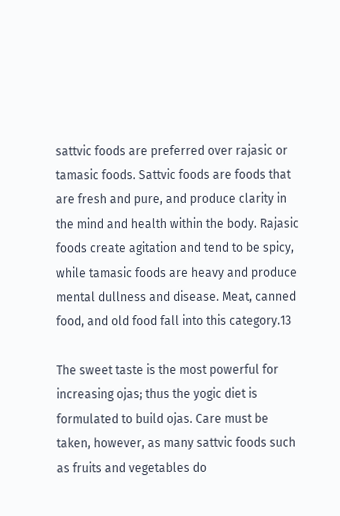sattvic foods are preferred over rajasic or tamasic foods. Sattvic foods are foods that are fresh and pure, and produce clarity in the mind and health within the body. Rajasic foods create agitation and tend to be spicy, while tamasic foods are heavy and produce mental dullness and disease. Meat, canned food, and old food fall into this category.13

The sweet taste is the most powerful for increasing ojas; thus the yogic diet is formulated to build ojas. Care must be taken, however, as many sattvic foods such as fruits and vegetables do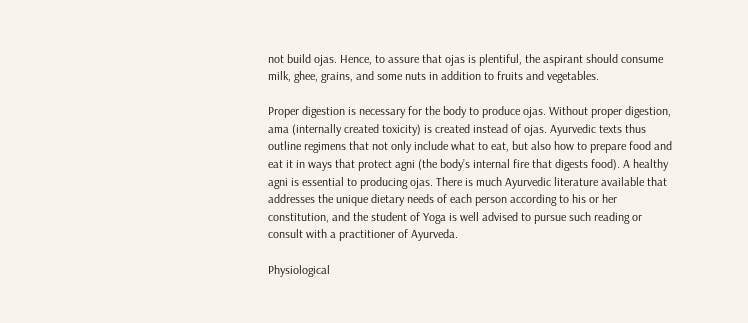not build ojas. Hence, to assure that ojas is plentiful, the aspirant should consume milk, ghee, grains, and some nuts in addition to fruits and vegetables.

Proper digestion is necessary for the body to produce ojas. Without proper digestion, ama (internally created toxicity) is created instead of ojas. Ayurvedic texts thus outline regimens that not only include what to eat, but also how to prepare food and eat it in ways that protect agni (the body’s internal fire that digests food). A healthy agni is essential to producing ojas. There is much Ayurvedic literature available that addresses the unique dietary needs of each person according to his or her constitution, and the student of Yoga is well advised to pursue such reading or consult with a practitioner of Ayurveda.

Physiological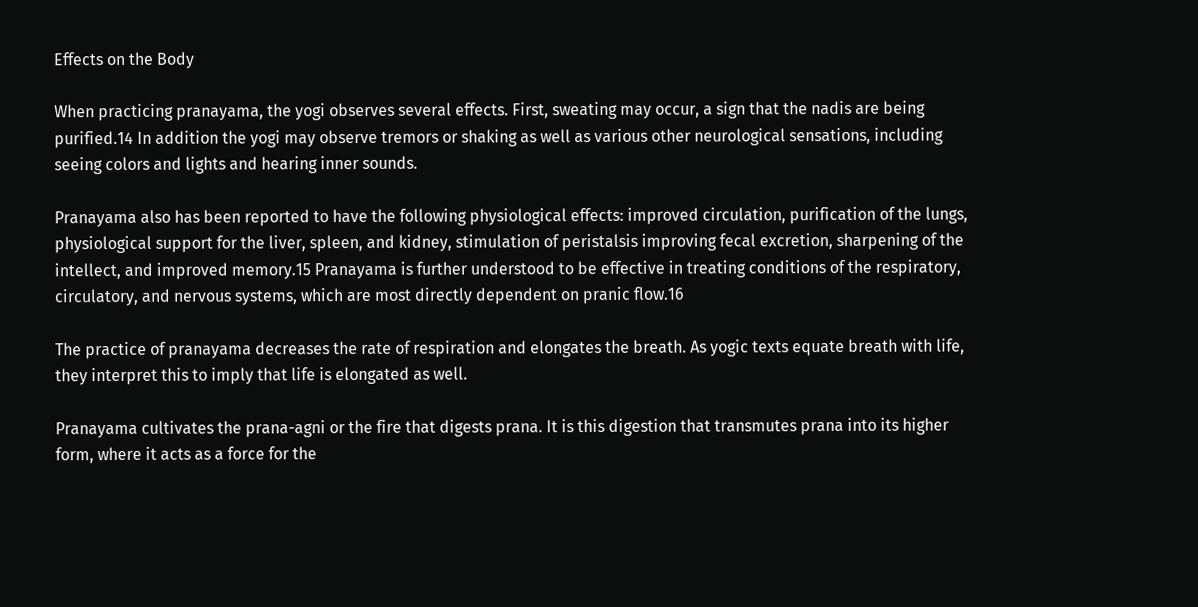Effects on the Body

When practicing pranayama, the yogi observes several effects. First, sweating may occur, a sign that the nadis are being purified.14 In addition the yogi may observe tremors or shaking as well as various other neurological sensations, including seeing colors and lights and hearing inner sounds.

Pranayama also has been reported to have the following physiological effects: improved circulation, purification of the lungs, physiological support for the liver, spleen, and kidney, stimulation of peristalsis improving fecal excretion, sharpening of the intellect, and improved memory.15 Pranayama is further understood to be effective in treating conditions of the respiratory, circulatory, and nervous systems, which are most directly dependent on pranic flow.16

The practice of pranayama decreases the rate of respiration and elongates the breath. As yogic texts equate breath with life, they interpret this to imply that life is elongated as well.

Pranayama cultivates the prana-agni or the fire that digests prana. It is this digestion that transmutes prana into its higher form, where it acts as a force for the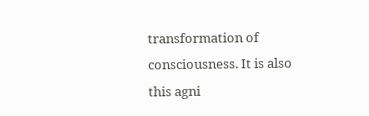transformation of consciousness. It is also this agni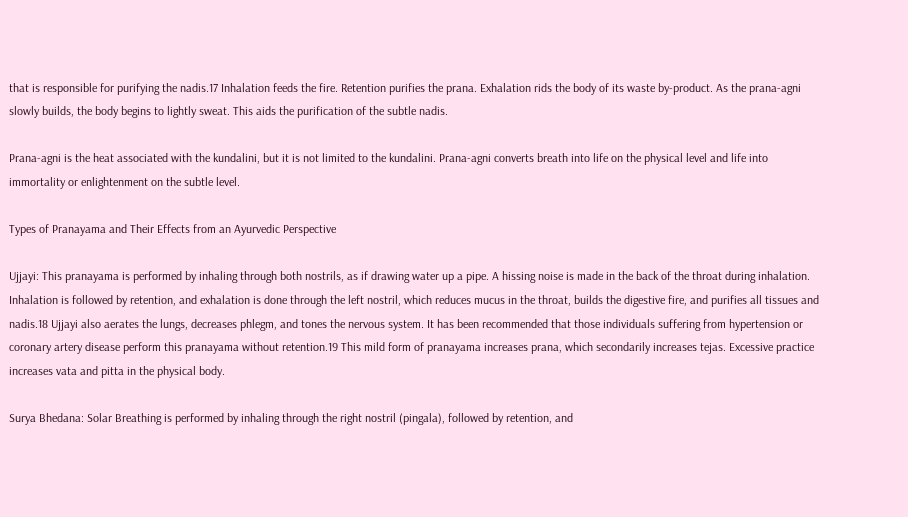that is responsible for purifying the nadis.17 Inhalation feeds the fire. Retention purifies the prana. Exhalation rids the body of its waste by-product. As the prana-agni slowly builds, the body begins to lightly sweat. This aids the purification of the subtle nadis.

Prana-agni is the heat associated with the kundalini, but it is not limited to the kundalini. Prana-agni converts breath into life on the physical level and life into immortality or enlightenment on the subtle level.

Types of Pranayama and Their Effects from an Ayurvedic Perspective

Ujjayi: This pranayama is performed by inhaling through both nostrils, as if drawing water up a pipe. A hissing noise is made in the back of the throat during inhalation. Inhalation is followed by retention, and exhalation is done through the left nostril, which reduces mucus in the throat, builds the digestive fire, and purifies all tissues and nadis.18 Ujjayi also aerates the lungs, decreases phlegm, and tones the nervous system. It has been recommended that those individuals suffering from hypertension or coronary artery disease perform this pranayama without retention.19 This mild form of pranayama increases prana, which secondarily increases tejas. Excessive practice increases vata and pitta in the physical body.

Surya Bhedana: Solar Breathing is performed by inhaling through the right nostril (pingala), followed by retention, and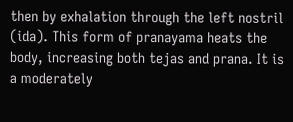then by exhalation through the left nostril (ida). This form of pranayama heats the body, increasing both tejas and prana. It is a moderately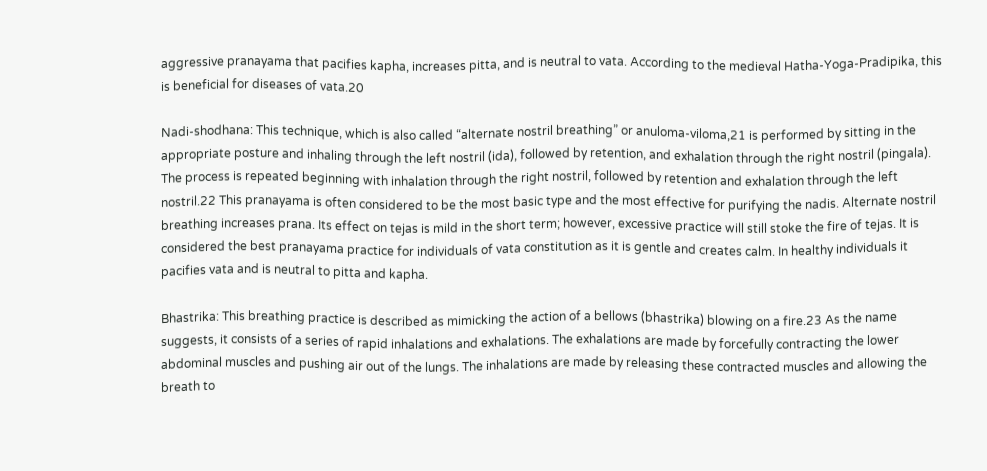aggressive pranayama that pacifies kapha, increases pitta, and is neutral to vata. According to the medieval Hatha-Yoga-Pradipika, this is beneficial for diseases of vata.20

Nadi-shodhana: This technique, which is also called “alternate nostril breathing” or anuloma-viloma,21 is performed by sitting in the appropriate posture and inhaling through the left nostril (ida), followed by retention, and exhalation through the right nostril (pingala). The process is repeated beginning with inhalation through the right nostril, followed by retention and exhalation through the left nostril.22 This pranayama is often considered to be the most basic type and the most effective for purifying the nadis. Alternate nostril breathing increases prana. Its effect on tejas is mild in the short term; however, excessive practice will still stoke the fire of tejas. It is considered the best pranayama practice for individuals of vata constitution as it is gentle and creates calm. In healthy individuals it pacifies vata and is neutral to pitta and kapha.

Bhastrika: This breathing practice is described as mimicking the action of a bellows (bhastrika) blowing on a fire.23 As the name suggests, it consists of a series of rapid inhalations and exhalations. The exhalations are made by forcefully contracting the lower abdominal muscles and pushing air out of the lungs. The inhalations are made by releasing these contracted muscles and allowing the breath to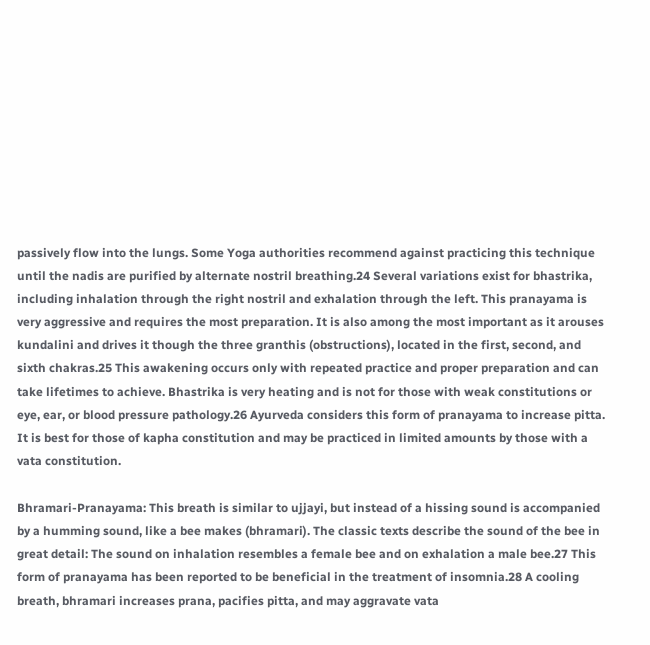passively flow into the lungs. Some Yoga authorities recommend against practicing this technique until the nadis are purified by alternate nostril breathing.24 Several variations exist for bhastrika, including inhalation through the right nostril and exhalation through the left. This pranayama is very aggressive and requires the most preparation. It is also among the most important as it arouses kundalini and drives it though the three granthis (obstructions), located in the first, second, and sixth chakras.25 This awakening occurs only with repeated practice and proper preparation and can take lifetimes to achieve. Bhastrika is very heating and is not for those with weak constitutions or eye, ear, or blood pressure pathology.26 Ayurveda considers this form of pranayama to increase pitta. It is best for those of kapha constitution and may be practiced in limited amounts by those with a vata constitution.

Bhramari-Pranayama: This breath is similar to ujjayi, but instead of a hissing sound is accompanied by a humming sound, like a bee makes (bhramari). The classic texts describe the sound of the bee in great detail: The sound on inhalation resembles a female bee and on exhalation a male bee.27 This form of pranayama has been reported to be beneficial in the treatment of insomnia.28 A cooling breath, bhramari increases prana, pacifies pitta, and may aggravate vata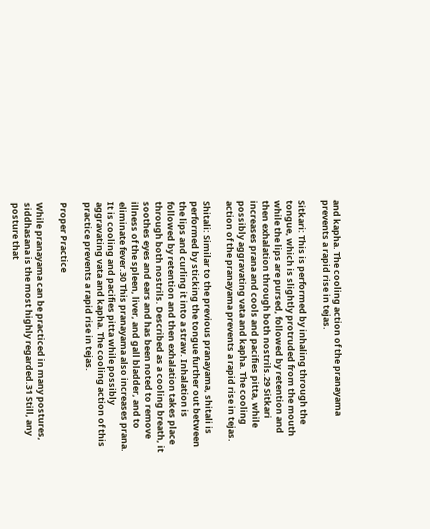and kapha. The cooling action of the pranayama prevents a rapid rise in tejas.

Sitkari: This is performed by inhaling through the tongue, which is slightly protruded from the mouth while the lips are pursed, followed by retention and then exhalation through both nostrils.29 Sitkari increases prana and cools and pacifies pitta, while possibly aggravating vata and kapha. The cooling action of the pranayama prevents a rapid rise in tejas.

Shitali: Similar to the previous pranayama, shitali is performed by sticking the tongue further out between the lips and curling it into a straw. Inhalation is followed by retention and then exhalation takes place through both nostrils. Described as a cooling breath, it soothes eyes and ears and has been noted to remove illness of the spleen, liver, and gall bladder, and to eliminate fever.30 This pranayama also increases prana. It is cooling and pacifies pitta while possibly aggravating vata and kapha. The cooling action of this practice prevents a rapid rise in tejas.

Proper Practice

While pranayama can be practiced in many postures, siddhasana is the most highly regarded.31 Still, any posture that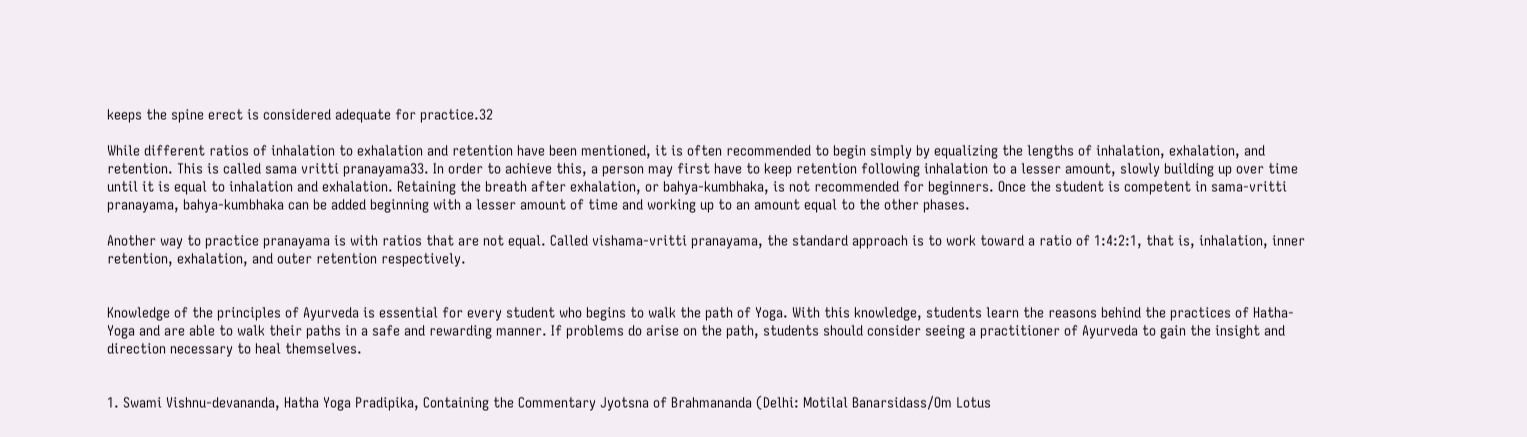keeps the spine erect is considered adequate for practice.32

While different ratios of inhalation to exhalation and retention have been mentioned, it is often recommended to begin simply by equalizing the lengths of inhalation, exhalation, and retention. This is called sama vritti pranayama33. In order to achieve this, a person may first have to keep retention following inhalation to a lesser amount, slowly building up over time until it is equal to inhalation and exhalation. Retaining the breath after exhalation, or bahya-kumbhaka, is not recommended for beginners. Once the student is competent in sama-vritti pranayama, bahya-kumbhaka can be added beginning with a lesser amount of time and working up to an amount equal to the other phases.

Another way to practice pranayama is with ratios that are not equal. Called vishama-vritti pranayama, the standard approach is to work toward a ratio of 1:4:2:1, that is, inhalation, inner retention, exhalation, and outer retention respectively.


Knowledge of the principles of Ayurveda is essential for every student who begins to walk the path of Yoga. With this knowledge, students learn the reasons behind the practices of Hatha-Yoga and are able to walk their paths in a safe and rewarding manner. If problems do arise on the path, students should consider seeing a practitioner of Ayurveda to gain the insight and direction necessary to heal themselves.


1. Swami Vishnu-devananda, Hatha Yoga Pradipika, Containing the Commentary Jyotsna of Brahmananda (Delhi: Motilal Banarsidass/Om Lotus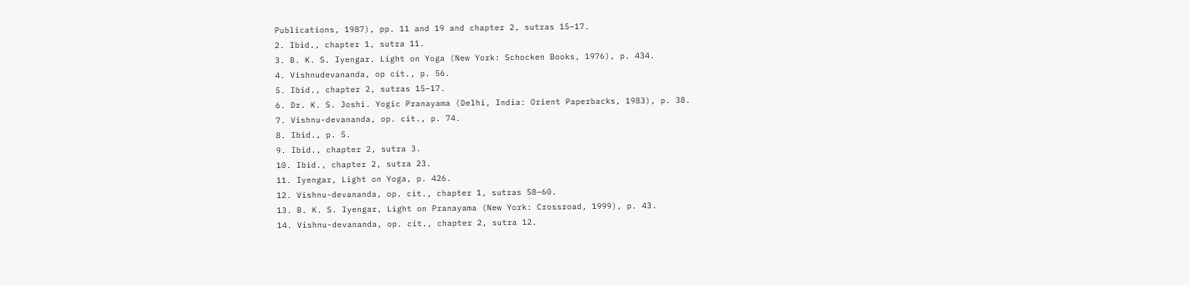Publications, 1987), pp. 11 and 19 and chapter 2, sutras 15–17.
2. Ibid., chapter 1, sutra 11.
3. B. K. S. Iyengar. Light on Yoga (New York: Schocken Books, 1976), p. 434.
4. Vishnudevananda, op cit., p. 56.
5. Ibid., chapter 2, sutras 15–17.
6. Dr. K. S. Joshi. Yogic Pranayama (Delhi, India: Orient Paperbacks, 1983), p. 38.
7. Vishnu-devananda, op. cit., p. 74.
8. Ibid., p. 5.
9. Ibid., chapter 2, sutra 3.
10. Ibid., chapter 2, sutra 23.
11. Iyengar, Light on Yoga, p. 426.
12. Vishnu-devananda, op. cit., chapter 1, sutras 58–60.
13. B. K. S. Iyengar, Light on Pranayama (New York: Crossroad, 1999), p. 43.
14. Vishnu-devananda, op. cit., chapter 2, sutra 12.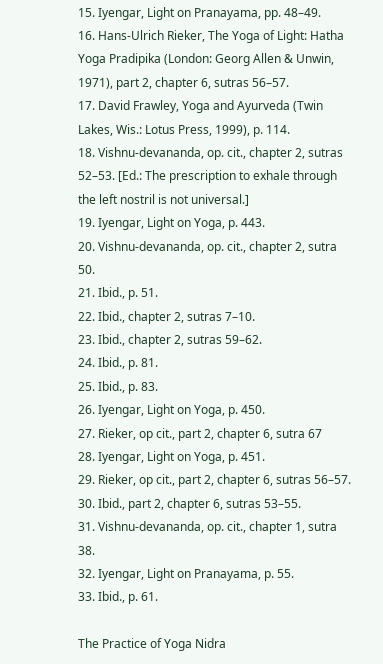15. Iyengar, Light on Pranayama, pp. 48–49.
16. Hans-Ulrich Rieker, The Yoga of Light: Hatha Yoga Pradipika (London: Georg Allen & Unwin, 1971), part 2, chapter 6, sutras 56–57.
17. David Frawley, Yoga and Ayurveda (Twin Lakes, Wis.: Lotus Press, 1999), p. 114.
18. Vishnu-devananda, op. cit., chapter 2, sutras 52–53. [Ed.: The prescription to exhale through the left nostril is not universal.]
19. Iyengar, Light on Yoga, p. 443.
20. Vishnu-devananda, op. cit., chapter 2, sutra 50.
21. Ibid., p. 51.
22. Ibid., chapter 2, sutras 7–10.
23. Ibid., chapter 2, sutras 59–62.
24. Ibid., p. 81.
25. Ibid., p. 83.
26. Iyengar, Light on Yoga, p. 450.
27. Rieker, op cit., part 2, chapter 6, sutra 67
28. Iyengar, Light on Yoga, p. 451.
29. Rieker, op cit., part 2, chapter 6, sutras 56–57.
30. Ibid., part 2, chapter 6, sutras 53–55.
31. Vishnu-devananda, op. cit., chapter 1, sutra 38.
32. Iyengar, Light on Pranayama, p. 55.
33. Ibid., p. 61.

The Practice of Yoga Nidra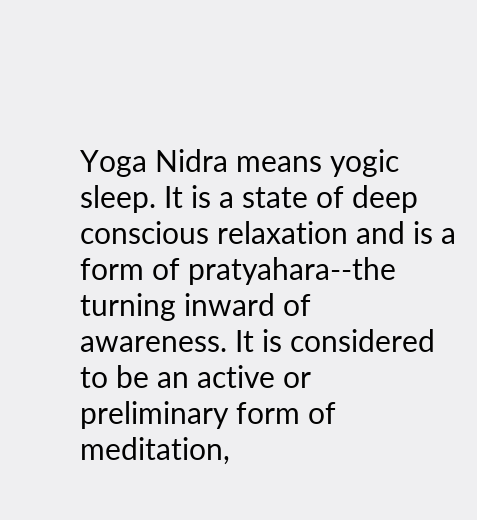Yoga Nidra means yogic sleep. It is a state of deep conscious relaxation and is a form of pratyahara--the turning inward of awareness. It is considered to be an active or preliminary form of meditation,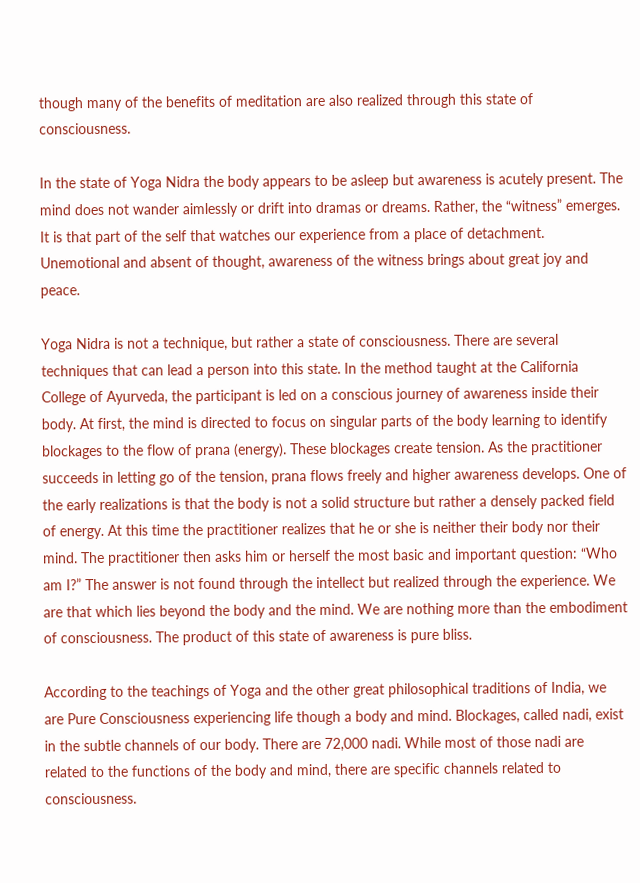though many of the benefits of meditation are also realized through this state of consciousness.

In the state of Yoga Nidra the body appears to be asleep but awareness is acutely present. The mind does not wander aimlessly or drift into dramas or dreams. Rather, the “witness” emerges. It is that part of the self that watches our experience from a place of detachment. Unemotional and absent of thought, awareness of the witness brings about great joy and peace.

Yoga Nidra is not a technique, but rather a state of consciousness. There are several techniques that can lead a person into this state. In the method taught at the California College of Ayurveda, the participant is led on a conscious journey of awareness inside their body. At first, the mind is directed to focus on singular parts of the body learning to identify blockages to the flow of prana (energy). These blockages create tension. As the practitioner succeeds in letting go of the tension, prana flows freely and higher awareness develops. One of the early realizations is that the body is not a solid structure but rather a densely packed field of energy. At this time the practitioner realizes that he or she is neither their body nor their mind. The practitioner then asks him or herself the most basic and important question: “Who am I?” The answer is not found through the intellect but realized through the experience. We are that which lies beyond the body and the mind. We are nothing more than the embodiment of consciousness. The product of this state of awareness is pure bliss.

According to the teachings of Yoga and the other great philosophical traditions of India, we are Pure Consciousness experiencing life though a body and mind. Blockages, called nadi, exist in the subtle channels of our body. There are 72,000 nadi. While most of those nadi are related to the functions of the body and mind, there are specific channels related to consciousness.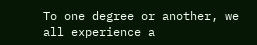To one degree or another, we all experience a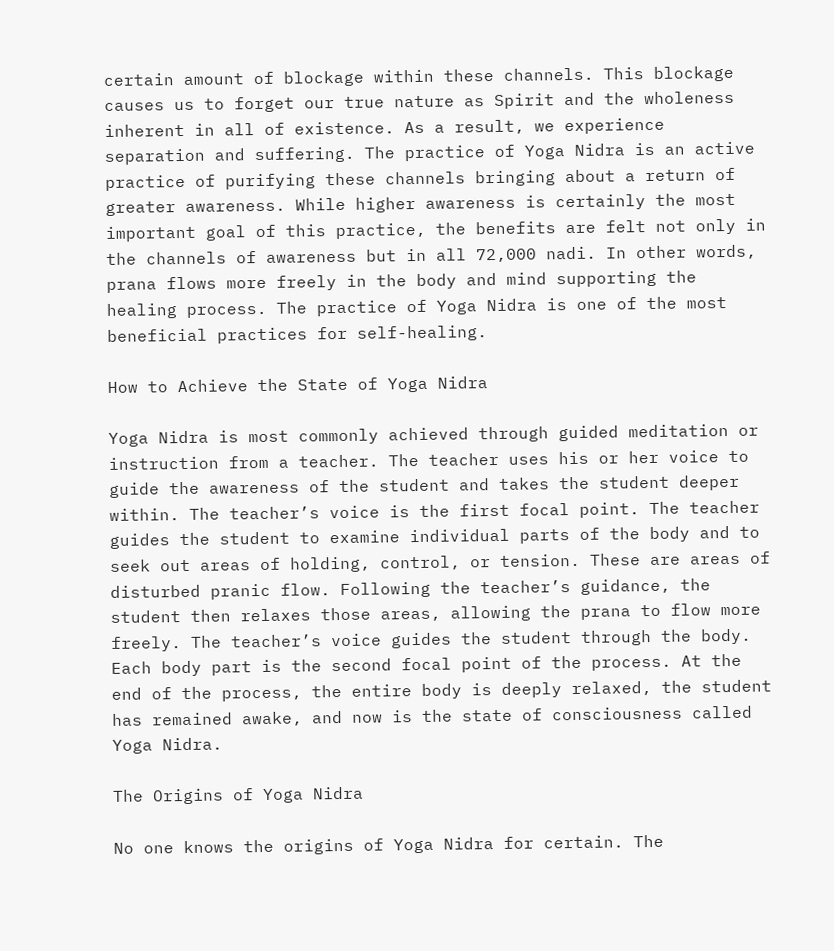certain amount of blockage within these channels. This blockage causes us to forget our true nature as Spirit and the wholeness inherent in all of existence. As a result, we experience separation and suffering. The practice of Yoga Nidra is an active practice of purifying these channels bringing about a return of greater awareness. While higher awareness is certainly the most important goal of this practice, the benefits are felt not only in the channels of awareness but in all 72,000 nadi. In other words, prana flows more freely in the body and mind supporting the healing process. The practice of Yoga Nidra is one of the most beneficial practices for self-healing.

How to Achieve the State of Yoga Nidra

Yoga Nidra is most commonly achieved through guided meditation or instruction from a teacher. The teacher uses his or her voice to guide the awareness of the student and takes the student deeper within. The teacher’s voice is the first focal point. The teacher guides the student to examine individual parts of the body and to seek out areas of holding, control, or tension. These are areas of disturbed pranic flow. Following the teacher’s guidance, the student then relaxes those areas, allowing the prana to flow more freely. The teacher’s voice guides the student through the body. Each body part is the second focal point of the process. At the end of the process, the entire body is deeply relaxed, the student has remained awake, and now is the state of consciousness called Yoga Nidra.

The Origins of Yoga Nidra

No one knows the origins of Yoga Nidra for certain. The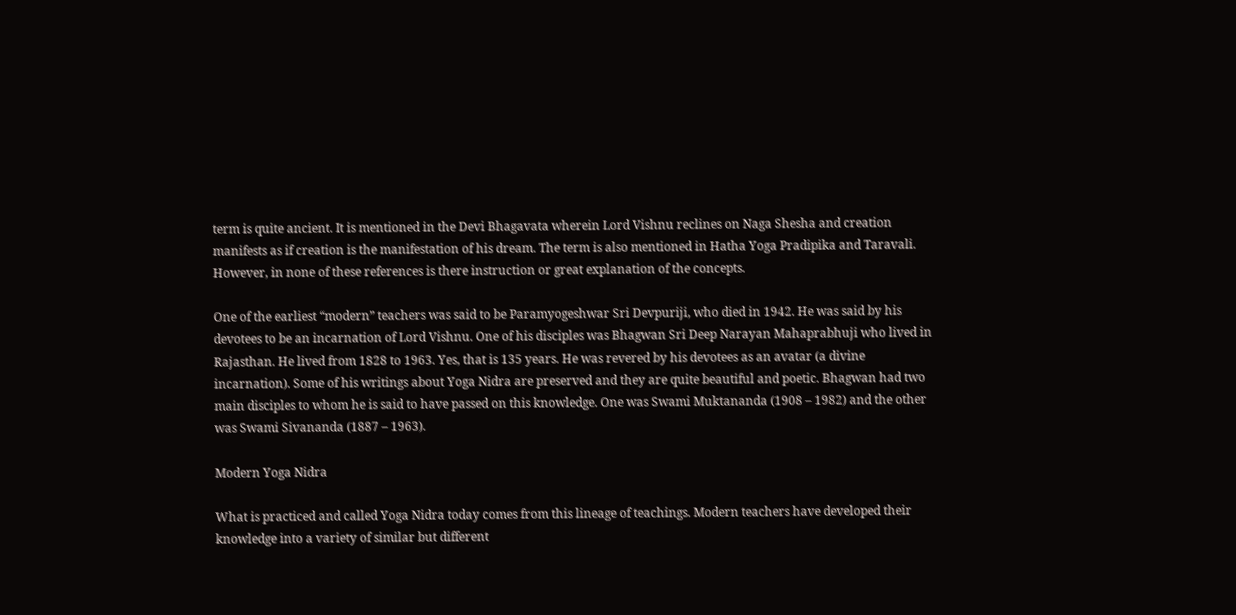term is quite ancient. It is mentioned in the Devi Bhagavata wherein Lord Vishnu reclines on Naga Shesha and creation manifests as if creation is the manifestation of his dream. The term is also mentioned in Hatha Yoga Pradipika and Taravali. However, in none of these references is there instruction or great explanation of the concepts.

One of the earliest “modern” teachers was said to be Paramyogeshwar Sri Devpuriji, who died in 1942. He was said by his devotees to be an incarnation of Lord Vishnu. One of his disciples was Bhagwan Sri Deep Narayan Mahaprabhuji who lived in Rajasthan. He lived from 1828 to 1963. Yes, that is 135 years. He was revered by his devotees as an avatar (a divine incarnation). Some of his writings about Yoga Nidra are preserved and they are quite beautiful and poetic. Bhagwan had two main disciples to whom he is said to have passed on this knowledge. One was Swami Muktananda (1908 – 1982) and the other was Swami Sivananda (1887 – 1963).

Modern Yoga Nidra

What is practiced and called Yoga Nidra today comes from this lineage of teachings. Modern teachers have developed their knowledge into a variety of similar but different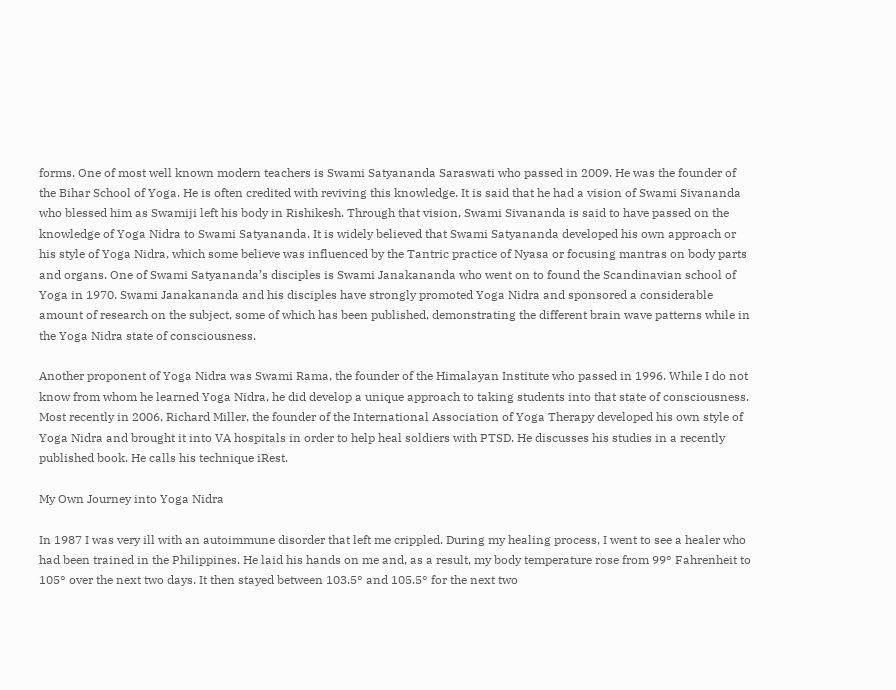forms. One of most well known modern teachers is Swami Satyananda Saraswati who passed in 2009. He was the founder of the Bihar School of Yoga. He is often credited with reviving this knowledge. It is said that he had a vision of Swami Sivananda who blessed him as Swamiji left his body in Rishikesh. Through that vision, Swami Sivananda is said to have passed on the knowledge of Yoga Nidra to Swami Satyananda. It is widely believed that Swami Satyananda developed his own approach or his style of Yoga Nidra, which some believe was influenced by the Tantric practice of Nyasa or focusing mantras on body parts and organs. One of Swami Satyananda’s disciples is Swami Janakananda who went on to found the Scandinavian school of Yoga in 1970. Swami Janakananda and his disciples have strongly promoted Yoga Nidra and sponsored a considerable amount of research on the subject, some of which has been published, demonstrating the different brain wave patterns while in the Yoga Nidra state of consciousness.

Another proponent of Yoga Nidra was Swami Rama, the founder of the Himalayan Institute who passed in 1996. While I do not know from whom he learned Yoga Nidra, he did develop a unique approach to taking students into that state of consciousness. Most recently in 2006, Richard Miller, the founder of the International Association of Yoga Therapy developed his own style of Yoga Nidra and brought it into VA hospitals in order to help heal soldiers with PTSD. He discusses his studies in a recently published book. He calls his technique iRest.

My Own Journey into Yoga Nidra

In 1987 I was very ill with an autoimmune disorder that left me crippled. During my healing process, I went to see a healer who had been trained in the Philippines. He laid his hands on me and, as a result, my body temperature rose from 99° Fahrenheit to 105° over the next two days. It then stayed between 103.5° and 105.5° for the next two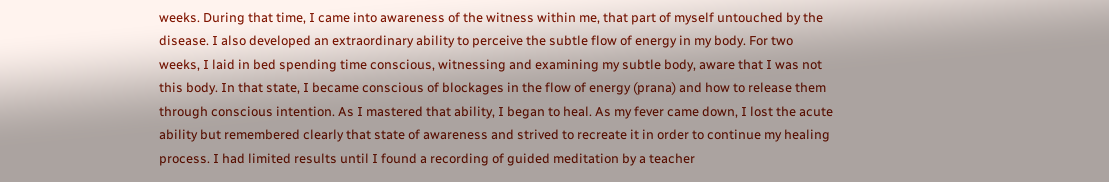weeks. During that time, I came into awareness of the witness within me, that part of myself untouched by the disease. I also developed an extraordinary ability to perceive the subtle flow of energy in my body. For two weeks, I laid in bed spending time conscious, witnessing and examining my subtle body, aware that I was not this body. In that state, I became conscious of blockages in the flow of energy (prana) and how to release them through conscious intention. As I mastered that ability, I began to heal. As my fever came down, I lost the acute ability but remembered clearly that state of awareness and strived to recreate it in order to continue my healing process. I had limited results until I found a recording of guided meditation by a teacher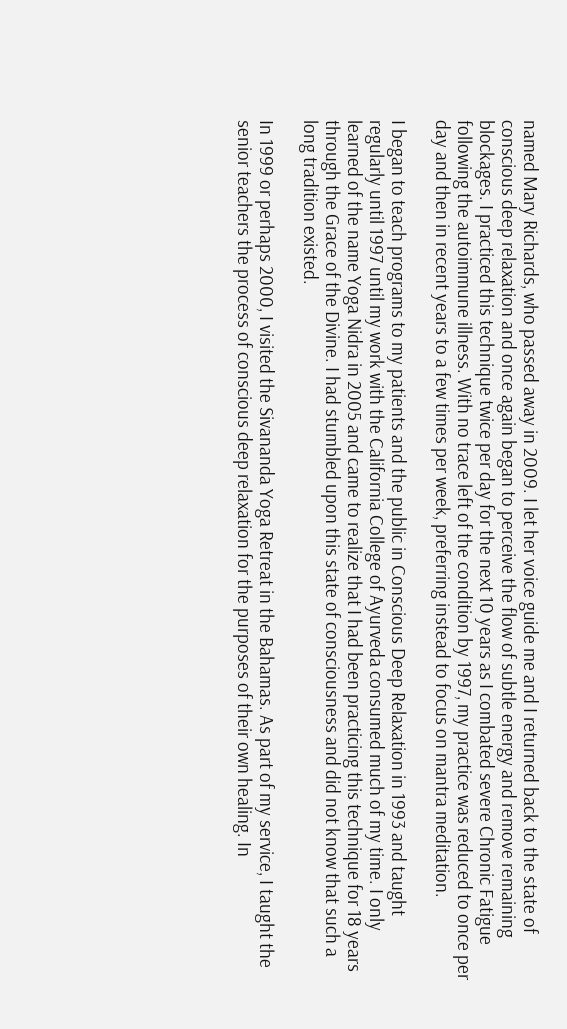named Mary Richards, who passed away in 2009. I let her voice guide me and I returned back to the state of conscious deep relaxation and once again began to perceive the flow of subtle energy and remove remaining blockages. I practiced this technique twice per day for the next 10 years as I combated severe Chronic Fatigue following the autoimmune illness. With no trace left of the condition by 1997, my practice was reduced to once per day and then in recent years to a few times per week, preferring instead to focus on mantra meditation.

I began to teach programs to my patients and the public in Conscious Deep Relaxation in 1993 and taught regularly until 1997 until my work with the California College of Ayurveda consumed much of my time. I only learned of the name Yoga Nidra in 2005 and came to realize that I had been practicing this technique for 18 years through the Grace of the Divine. I had stumbled upon this state of consciousness and did not know that such a long tradition existed.

In 1999 or perhaps 2000, I visited the Sivananda Yoga Retreat in the Bahamas. As part of my service, I taught the senior teachers the process of conscious deep relaxation for the purposes of their own healing. In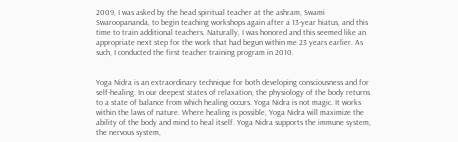2009, I was asked by the head spiritual teacher at the ashram, Swami Swaroopananda, to begin teaching workshops again after a 13-year hiatus, and this time to train additional teachers. Naturally, I was honored and this seemed like an appropriate next step for the work that had begun within me 23 years earlier. As such, I conducted the first teacher training program in 2010.


Yoga Nidra is an extraordinary technique for both developing consciousness and for self-healing. In our deepest states of relaxation, the physiology of the body returns to a state of balance from which healing occurs. Yoga Nidra is not magic. It works within the laws of nature. Where healing is possible, Yoga Nidra will maximize the ability of the body and mind to heal itself. Yoga Nidra supports the immune system, the nervous system,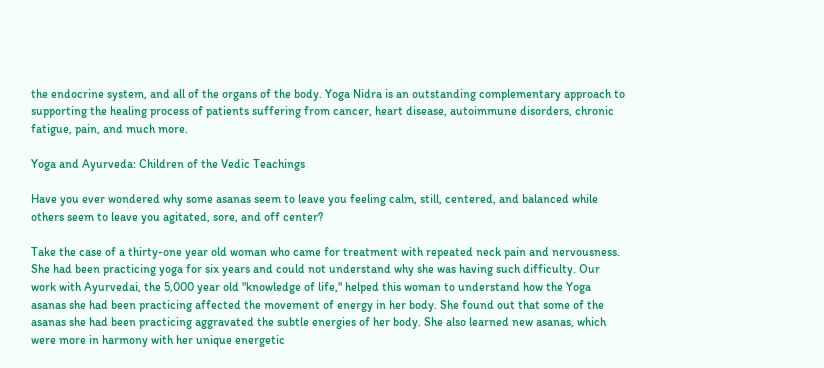the endocrine system, and all of the organs of the body. Yoga Nidra is an outstanding complementary approach to supporting the healing process of patients suffering from cancer, heart disease, autoimmune disorders, chronic fatigue, pain, and much more.

Yoga and Ayurveda: Children of the Vedic Teachings

Have you ever wondered why some asanas seem to leave you feeling calm, still, centered, and balanced while others seem to leave you agitated, sore, and off center?

Take the case of a thirty-one year old woman who came for treatment with repeated neck pain and nervousness. She had been practicing yoga for six years and could not understand why she was having such difficulty. Our work with Ayurvedai, the 5,000 year old "knowledge of life," helped this woman to understand how the Yoga asanas she had been practicing affected the movement of energy in her body. She found out that some of the asanas she had been practicing aggravated the subtle energies of her body. She also learned new asanas, which were more in harmony with her unique energetic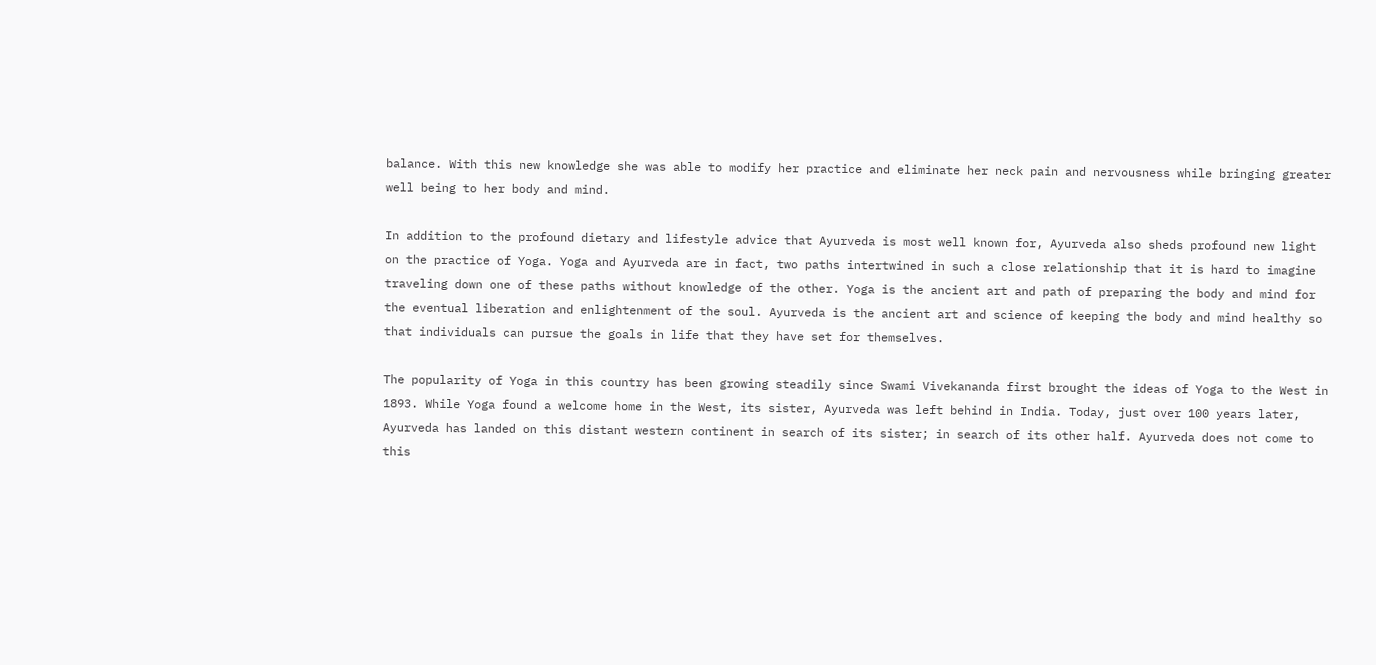balance. With this new knowledge she was able to modify her practice and eliminate her neck pain and nervousness while bringing greater well being to her body and mind.

In addition to the profound dietary and lifestyle advice that Ayurveda is most well known for, Ayurveda also sheds profound new light on the practice of Yoga. Yoga and Ayurveda are in fact, two paths intertwined in such a close relationship that it is hard to imagine traveling down one of these paths without knowledge of the other. Yoga is the ancient art and path of preparing the body and mind for the eventual liberation and enlightenment of the soul. Ayurveda is the ancient art and science of keeping the body and mind healthy so that individuals can pursue the goals in life that they have set for themselves.

The popularity of Yoga in this country has been growing steadily since Swami Vivekananda first brought the ideas of Yoga to the West in 1893. While Yoga found a welcome home in the West, its sister, Ayurveda was left behind in India. Today, just over 100 years later, Ayurveda has landed on this distant western continent in search of its sister; in search of its other half. Ayurveda does not come to this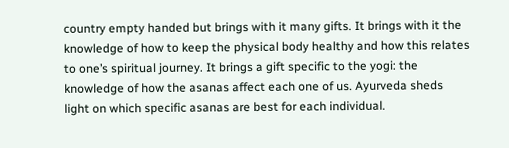country empty handed but brings with it many gifts. It brings with it the knowledge of how to keep the physical body healthy and how this relates to one’s spiritual journey. It brings a gift specific to the yogi: the knowledge of how the asanas affect each one of us. Ayurveda sheds light on which specific asanas are best for each individual.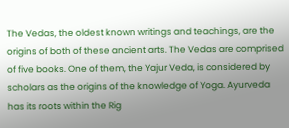The Vedas, the oldest known writings and teachings, are the origins of both of these ancient arts. The Vedas are comprised of five books. One of them, the Yajur Veda, is considered by scholars as the origins of the knowledge of Yoga. Ayurveda has its roots within the Rig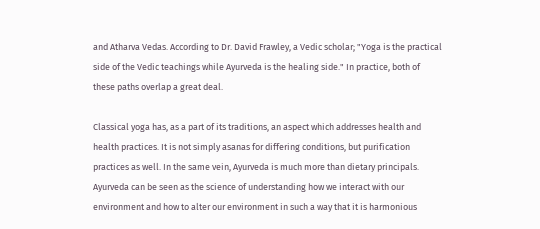and Atharva Vedas. According to Dr. David Frawley, a Vedic scholar; "Yoga is the practical side of the Vedic teachings while Ayurveda is the healing side." In practice, both of these paths overlap a great deal.

Classical yoga has, as a part of its traditions, an aspect which addresses health and health practices. It is not simply asanas for differing conditions, but purification practices as well. In the same vein, Ayurveda is much more than dietary principals. Ayurveda can be seen as the science of understanding how we interact with our environment and how to alter our environment in such a way that it is harmonious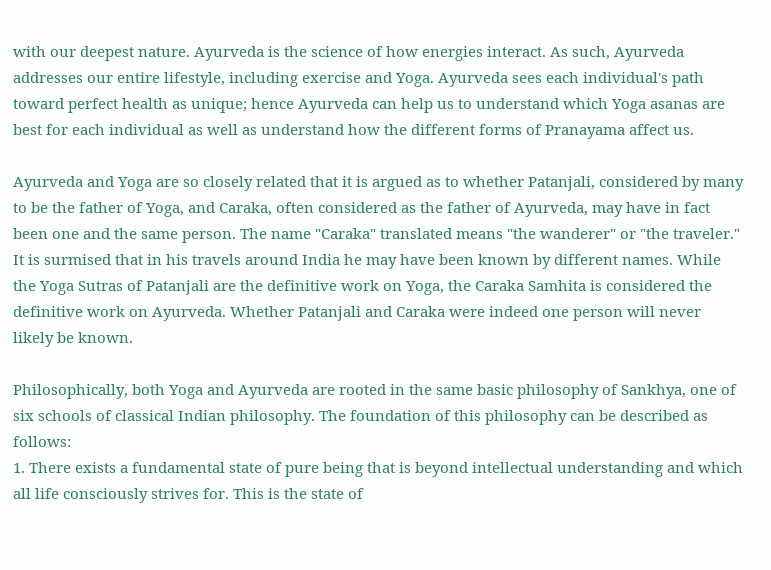with our deepest nature. Ayurveda is the science of how energies interact. As such, Ayurveda addresses our entire lifestyle, including exercise and Yoga. Ayurveda sees each individual's path toward perfect health as unique; hence Ayurveda can help us to understand which Yoga asanas are best for each individual as well as understand how the different forms of Pranayama affect us.

Ayurveda and Yoga are so closely related that it is argued as to whether Patanjali, considered by many to be the father of Yoga, and Caraka, often considered as the father of Ayurveda, may have in fact been one and the same person. The name "Caraka" translated means "the wanderer" or "the traveler." It is surmised that in his travels around India he may have been known by different names. While the Yoga Sutras of Patanjali are the definitive work on Yoga, the Caraka Samhita is considered the definitive work on Ayurveda. Whether Patanjali and Caraka were indeed one person will never likely be known.

Philosophically, both Yoga and Ayurveda are rooted in the same basic philosophy of Sankhya, one of six schools of classical Indian philosophy. The foundation of this philosophy can be described as follows:
1. There exists a fundamental state of pure being that is beyond intellectual understanding and which all life consciously strives for. This is the state of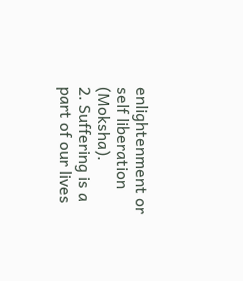enlightenment or self liberation (Moksha).
2. Suffering is a part of our lives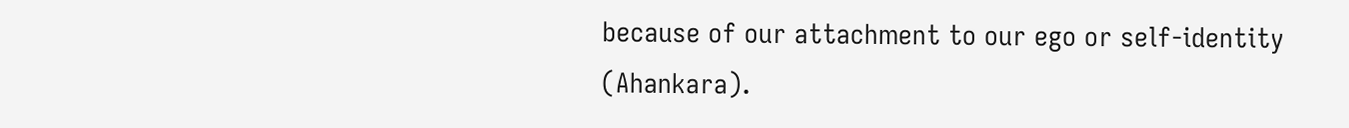because of our attachment to our ego or self-identity (Ahankara).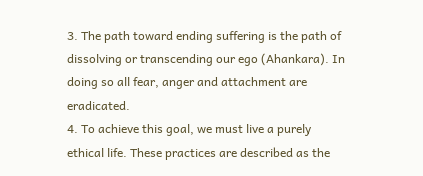3. The path toward ending suffering is the path of dissolving or transcending our ego (Ahankara). In doing so all fear, anger and attachment are eradicated.
4. To achieve this goal, we must live a purely ethical life. These practices are described as the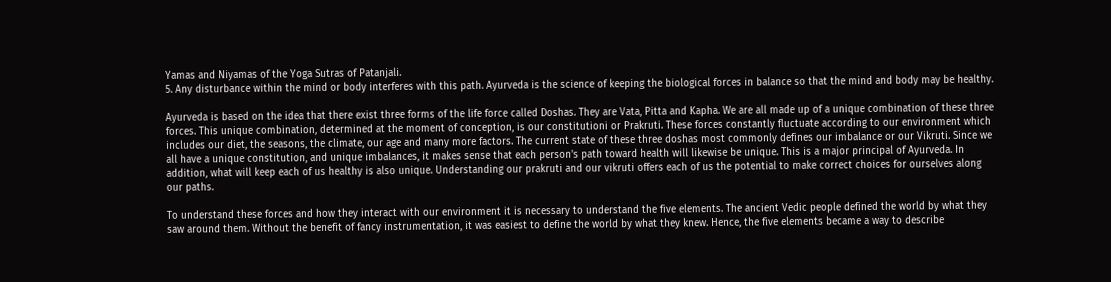Yamas and Niyamas of the Yoga Sutras of Patanjali.
5. Any disturbance within the mind or body interferes with this path. Ayurveda is the science of keeping the biological forces in balance so that the mind and body may be healthy.

Ayurveda is based on the idea that there exist three forms of the life force called Doshas. They are Vata, Pitta and Kapha. We are all made up of a unique combination of these three forces. This unique combination, determined at the moment of conception, is our constitutioni or Prakruti. These forces constantly fluctuate according to our environment which includes our diet, the seasons, the climate, our age and many more factors. The current state of these three doshas most commonly defines our imbalance or our Vikruti. Since we all have a unique constitution, and unique imbalances, it makes sense that each person's path toward health will likewise be unique. This is a major principal of Ayurveda. In addition, what will keep each of us healthy is also unique. Understanding our prakruti and our vikruti offers each of us the potential to make correct choices for ourselves along our paths.

To understand these forces and how they interact with our environment it is necessary to understand the five elements. The ancient Vedic people defined the world by what they saw around them. Without the benefit of fancy instrumentation, it was easiest to define the world by what they knew. Hence, the five elements became a way to describe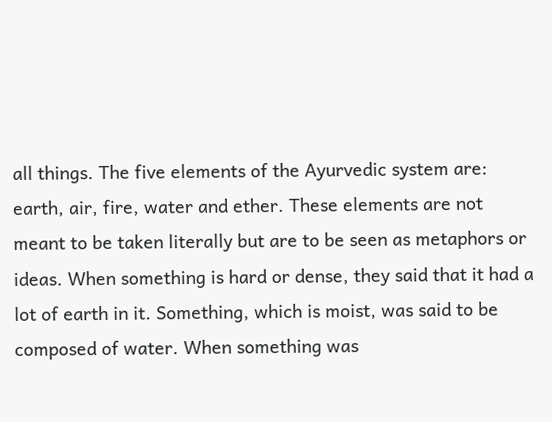all things. The five elements of the Ayurvedic system are: earth, air, fire, water and ether. These elements are not meant to be taken literally but are to be seen as metaphors or ideas. When something is hard or dense, they said that it had a lot of earth in it. Something, which is moist, was said to be composed of water. When something was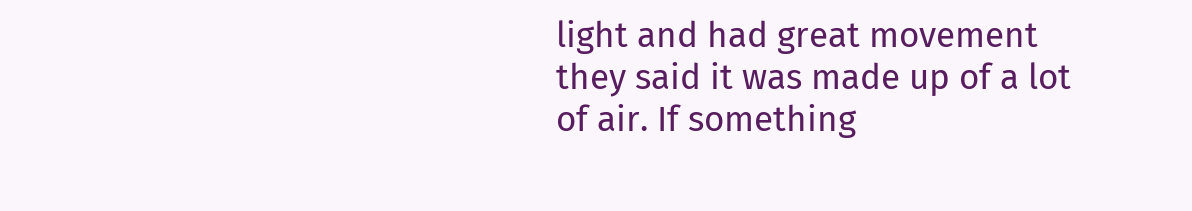light and had great movement they said it was made up of a lot of air. If something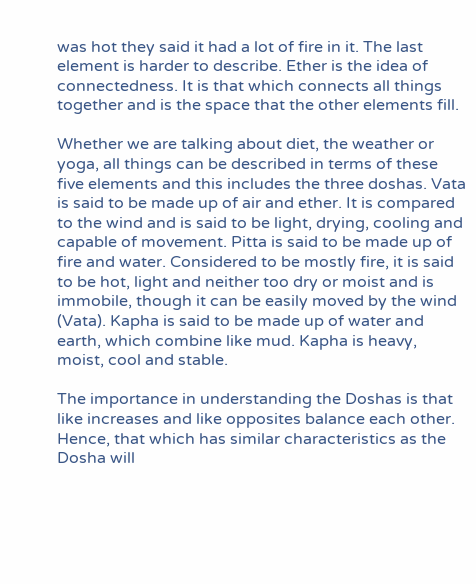was hot they said it had a lot of fire in it. The last element is harder to describe. Ether is the idea of connectedness. It is that which connects all things together and is the space that the other elements fill.

Whether we are talking about diet, the weather or yoga, all things can be described in terms of these five elements and this includes the three doshas. Vata is said to be made up of air and ether. It is compared to the wind and is said to be light, drying, cooling and capable of movement. Pitta is said to be made up of fire and water. Considered to be mostly fire, it is said to be hot, light and neither too dry or moist and is immobile, though it can be easily moved by the wind (Vata). Kapha is said to be made up of water and earth, which combine like mud. Kapha is heavy, moist, cool and stable.

The importance in understanding the Doshas is that like increases and like opposites balance each other. Hence, that which has similar characteristics as the Dosha will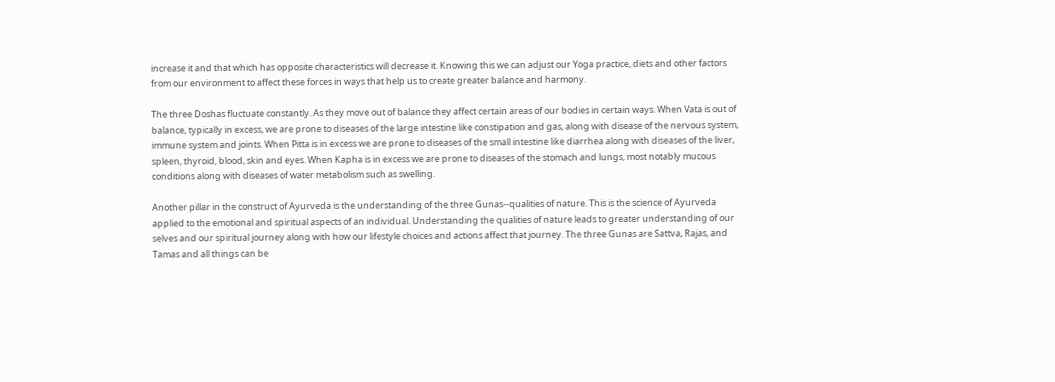increase it and that which has opposite characteristics will decrease it. Knowing this we can adjust our Yoga practice, diets and other factors from our environment to affect these forces in ways that help us to create greater balance and harmony.

The three Doshas fluctuate constantly. As they move out of balance they affect certain areas of our bodies in certain ways. When Vata is out of balance, typically in excess, we are prone to diseases of the large intestine like constipation and gas, along with disease of the nervous system, immune system and joints. When Pitta is in excess we are prone to diseases of the small intestine like diarrhea along with diseases of the liver, spleen, thyroid, blood, skin and eyes. When Kapha is in excess we are prone to diseases of the stomach and lungs, most notably mucous conditions along with diseases of water metabolism such as swelling.

Another pillar in the construct of Ayurveda is the understanding of the three Gunas--qualities of nature. This is the science of Ayurveda applied to the emotional and spiritual aspects of an individual. Understanding the qualities of nature leads to greater understanding of our selves and our spiritual journey along with how our lifestyle choices and actions affect that journey. The three Gunas are Sattva, Rajas, and Tamas and all things can be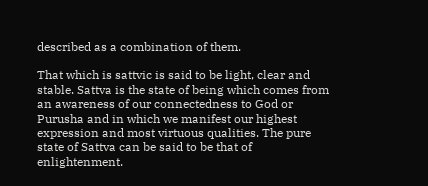described as a combination of them.

That which is sattvic is said to be light, clear and stable. Sattva is the state of being which comes from an awareness of our connectedness to God or Purusha and in which we manifest our highest expression and most virtuous qualities. The pure state of Sattva can be said to be that of enlightenment.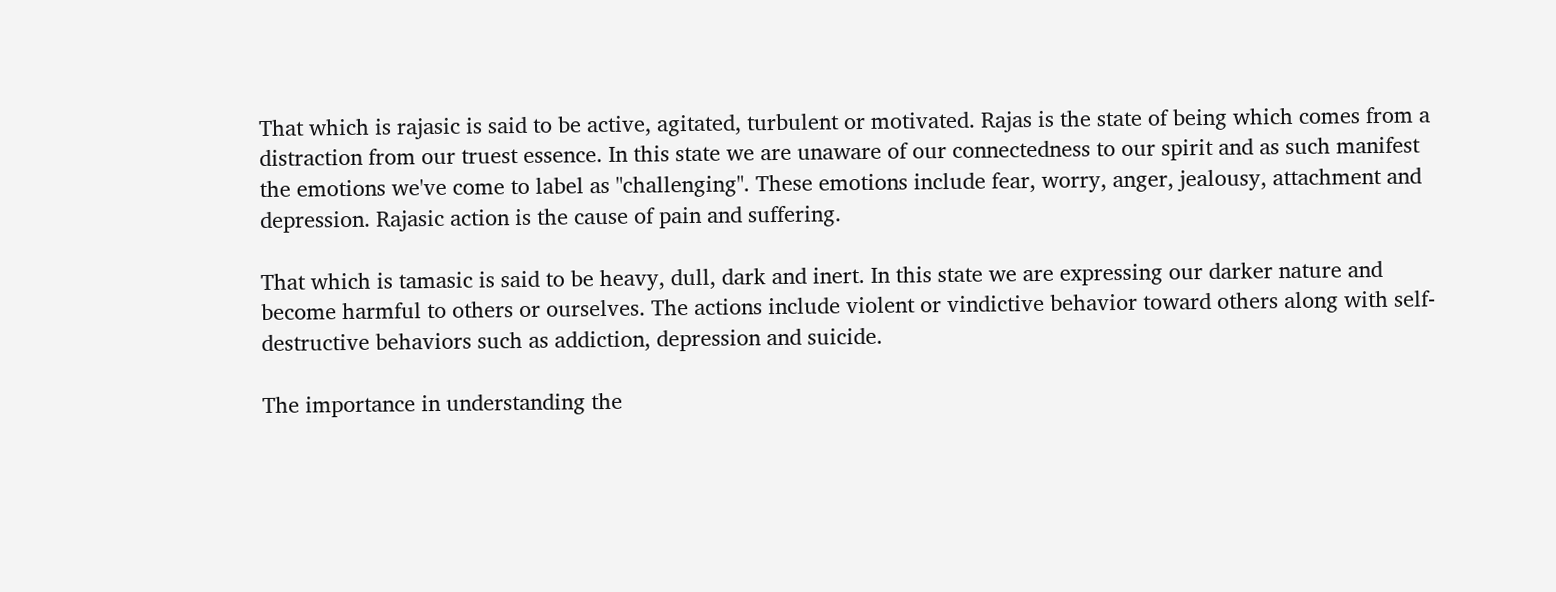That which is rajasic is said to be active, agitated, turbulent or motivated. Rajas is the state of being which comes from a distraction from our truest essence. In this state we are unaware of our connectedness to our spirit and as such manifest the emotions we've come to label as "challenging". These emotions include fear, worry, anger, jealousy, attachment and depression. Rajasic action is the cause of pain and suffering.

That which is tamasic is said to be heavy, dull, dark and inert. In this state we are expressing our darker nature and become harmful to others or ourselves. The actions include violent or vindictive behavior toward others along with self-destructive behaviors such as addiction, depression and suicide.

The importance in understanding the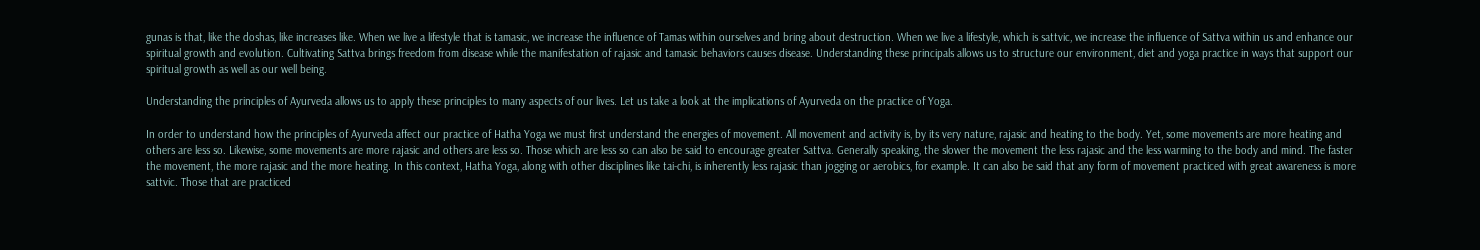gunas is that, like the doshas, like increases like. When we live a lifestyle that is tamasic, we increase the influence of Tamas within ourselves and bring about destruction. When we live a lifestyle, which is sattvic, we increase the influence of Sattva within us and enhance our spiritual growth and evolution. Cultivating Sattva brings freedom from disease while the manifestation of rajasic and tamasic behaviors causes disease. Understanding these principals allows us to structure our environment, diet and yoga practice in ways that support our spiritual growth as well as our well being.

Understanding the principles of Ayurveda allows us to apply these principles to many aspects of our lives. Let us take a look at the implications of Ayurveda on the practice of Yoga.

In order to understand how the principles of Ayurveda affect our practice of Hatha Yoga we must first understand the energies of movement. All movement and activity is, by its very nature, rajasic and heating to the body. Yet, some movements are more heating and others are less so. Likewise, some movements are more rajasic and others are less so. Those which are less so can also be said to encourage greater Sattva. Generally speaking, the slower the movement the less rajasic and the less warming to the body and mind. The faster the movement, the more rajasic and the more heating. In this context, Hatha Yoga, along with other disciplines like tai-chi, is inherently less rajasic than jogging or aerobics, for example. It can also be said that any form of movement practiced with great awareness is more sattvic. Those that are practiced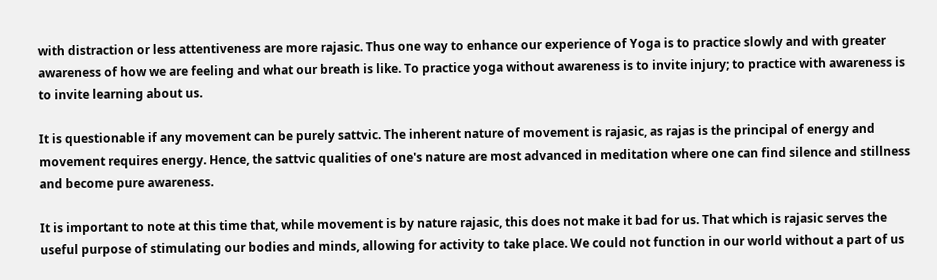with distraction or less attentiveness are more rajasic. Thus one way to enhance our experience of Yoga is to practice slowly and with greater awareness of how we are feeling and what our breath is like. To practice yoga without awareness is to invite injury; to practice with awareness is to invite learning about us.

It is questionable if any movement can be purely sattvic. The inherent nature of movement is rajasic, as rajas is the principal of energy and movement requires energy. Hence, the sattvic qualities of one's nature are most advanced in meditation where one can find silence and stillness and become pure awareness.

It is important to note at this time that, while movement is by nature rajasic, this does not make it bad for us. That which is rajasic serves the useful purpose of stimulating our bodies and minds, allowing for activity to take place. We could not function in our world without a part of us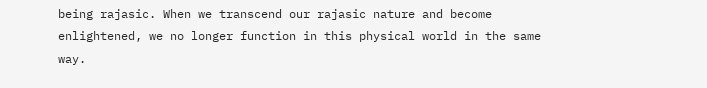being rajasic. When we transcend our rajasic nature and become enlightened, we no longer function in this physical world in the same way.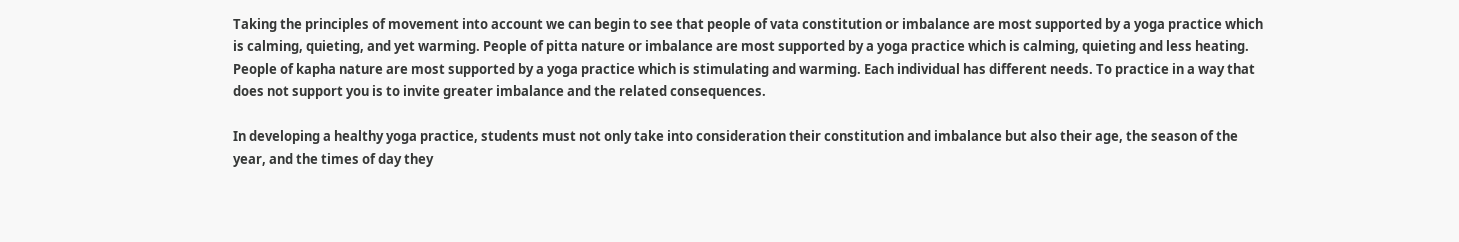Taking the principles of movement into account we can begin to see that people of vata constitution or imbalance are most supported by a yoga practice which is calming, quieting, and yet warming. People of pitta nature or imbalance are most supported by a yoga practice which is calming, quieting and less heating. People of kapha nature are most supported by a yoga practice which is stimulating and warming. Each individual has different needs. To practice in a way that does not support you is to invite greater imbalance and the related consequences.

In developing a healthy yoga practice, students must not only take into consideration their constitution and imbalance but also their age, the season of the year, and the times of day they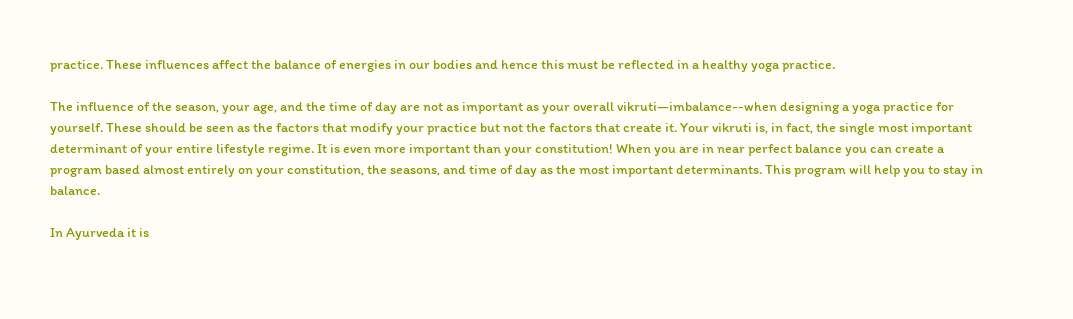practice. These influences affect the balance of energies in our bodies and hence this must be reflected in a healthy yoga practice.

The influence of the season, your age, and the time of day are not as important as your overall vikruti—imbalance--when designing a yoga practice for yourself. These should be seen as the factors that modify your practice but not the factors that create it. Your vikruti is, in fact, the single most important determinant of your entire lifestyle regime. It is even more important than your constitution! When you are in near perfect balance you can create a program based almost entirely on your constitution, the seasons, and time of day as the most important determinants. This program will help you to stay in balance.

In Ayurveda it is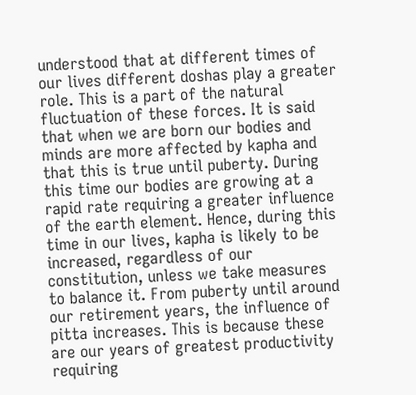understood that at different times of our lives different doshas play a greater role. This is a part of the natural fluctuation of these forces. It is said that when we are born our bodies and minds are more affected by kapha and that this is true until puberty. During this time our bodies are growing at a rapid rate requiring a greater influence of the earth element. Hence, during this time in our lives, kapha is likely to be increased, regardless of our constitution, unless we take measures to balance it. From puberty until around our retirement years, the influence of pitta increases. This is because these are our years of greatest productivity requiring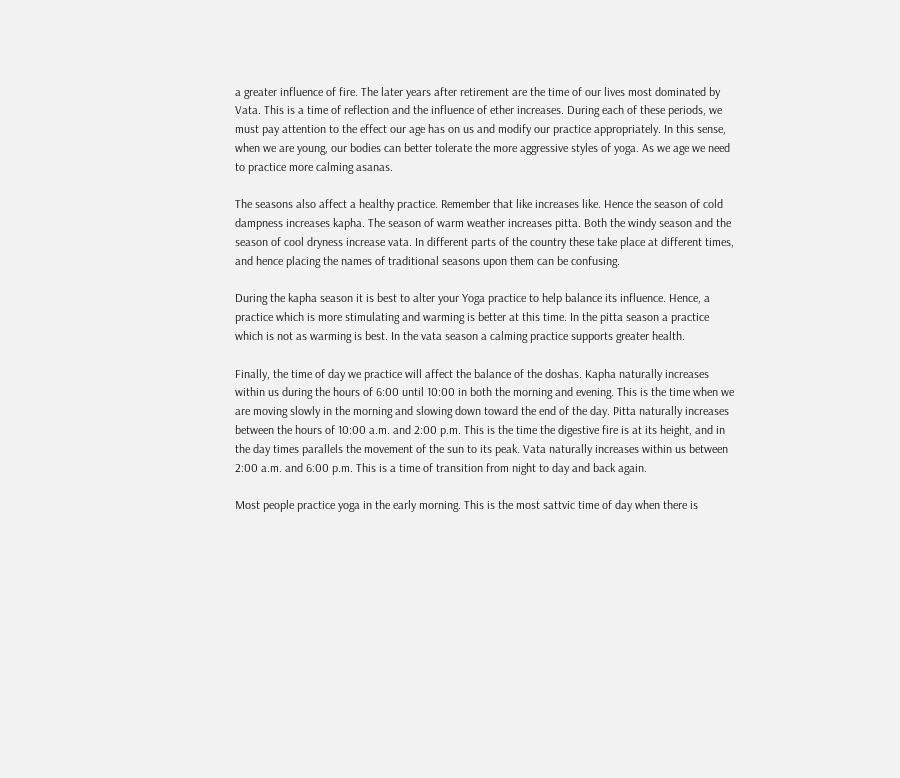a greater influence of fire. The later years after retirement are the time of our lives most dominated by Vata. This is a time of reflection and the influence of ether increases. During each of these periods, we must pay attention to the effect our age has on us and modify our practice appropriately. In this sense, when we are young, our bodies can better tolerate the more aggressive styles of yoga. As we age we need to practice more calming asanas.

The seasons also affect a healthy practice. Remember that like increases like. Hence the season of cold dampness increases kapha. The season of warm weather increases pitta. Both the windy season and the season of cool dryness increase vata. In different parts of the country these take place at different times, and hence placing the names of traditional seasons upon them can be confusing.

During the kapha season it is best to alter your Yoga practice to help balance its influence. Hence, a practice which is more stimulating and warming is better at this time. In the pitta season a practice which is not as warming is best. In the vata season a calming practice supports greater health.

Finally, the time of day we practice will affect the balance of the doshas. Kapha naturally increases within us during the hours of 6:00 until 10:00 in both the morning and evening. This is the time when we are moving slowly in the morning and slowing down toward the end of the day. Pitta naturally increases between the hours of 10:00 a.m. and 2:00 p.m. This is the time the digestive fire is at its height, and in the day times parallels the movement of the sun to its peak. Vata naturally increases within us between 2:00 a.m. and 6:00 p.m. This is a time of transition from night to day and back again.

Most people practice yoga in the early morning. This is the most sattvic time of day when there is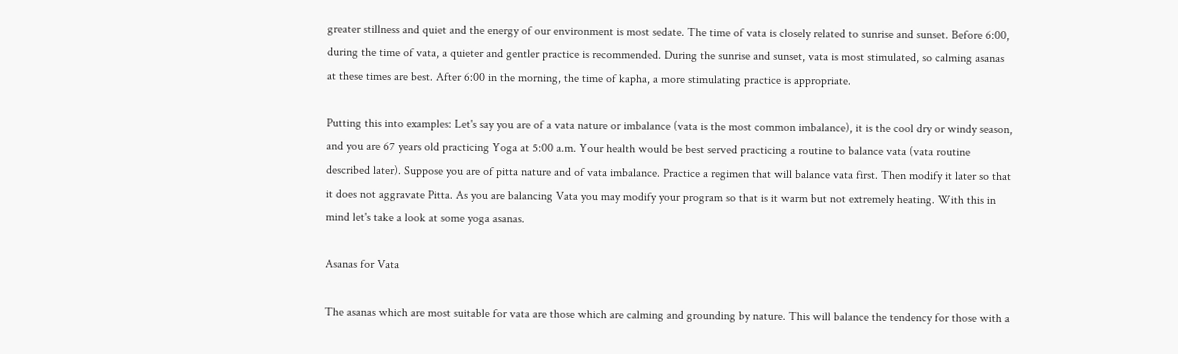greater stillness and quiet and the energy of our environment is most sedate. The time of vata is closely related to sunrise and sunset. Before 6:00, during the time of vata, a quieter and gentler practice is recommended. During the sunrise and sunset, vata is most stimulated, so calming asanas at these times are best. After 6:00 in the morning, the time of kapha, a more stimulating practice is appropriate.

Putting this into examples: Let's say you are of a vata nature or imbalance (vata is the most common imbalance), it is the cool dry or windy season, and you are 67 years old practicing Yoga at 5:00 a.m. Your health would be best served practicing a routine to balance vata (vata routine described later). Suppose you are of pitta nature and of vata imbalance. Practice a regimen that will balance vata first. Then modify it later so that it does not aggravate Pitta. As you are balancing Vata you may modify your program so that is it warm but not extremely heating. With this in mind let's take a look at some yoga asanas.

Asanas for Vata

The asanas which are most suitable for vata are those which are calming and grounding by nature. This will balance the tendency for those with a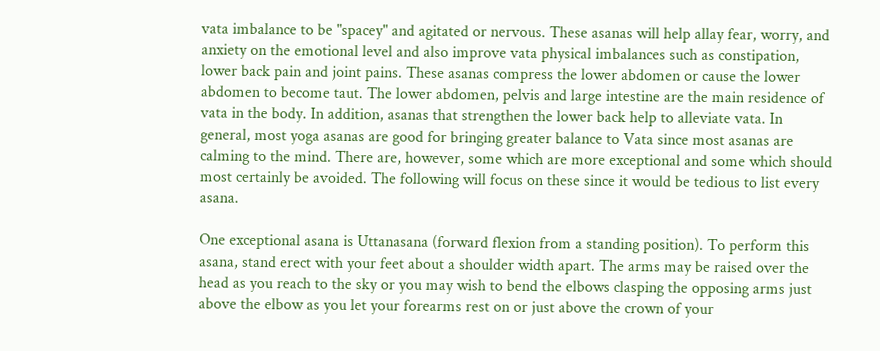vata imbalance to be "spacey" and agitated or nervous. These asanas will help allay fear, worry, and anxiety on the emotional level and also improve vata physical imbalances such as constipation, lower back pain and joint pains. These asanas compress the lower abdomen or cause the lower abdomen to become taut. The lower abdomen, pelvis and large intestine are the main residence of vata in the body. In addition, asanas that strengthen the lower back help to alleviate vata. In general, most yoga asanas are good for bringing greater balance to Vata since most asanas are calming to the mind. There are, however, some which are more exceptional and some which should most certainly be avoided. The following will focus on these since it would be tedious to list every asana.

One exceptional asana is Uttanasana (forward flexion from a standing position). To perform this asana, stand erect with your feet about a shoulder width apart. The arms may be raised over the head as you reach to the sky or you may wish to bend the elbows clasping the opposing arms just above the elbow as you let your forearms rest on or just above the crown of your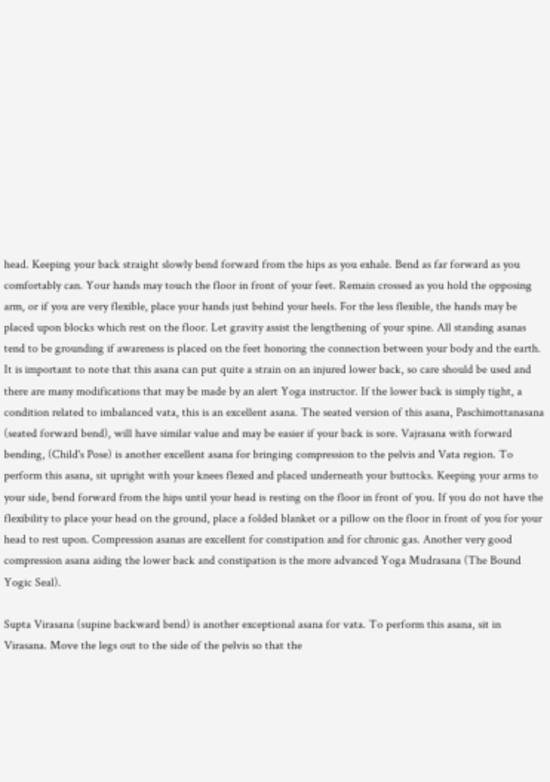head. Keeping your back straight slowly bend forward from the hips as you exhale. Bend as far forward as you comfortably can. Your hands may touch the floor in front of your feet. Remain crossed as you hold the opposing arm, or if you are very flexible, place your hands just behind your heels. For the less flexible, the hands may be placed upon blocks which rest on the floor. Let gravity assist the lengthening of your spine. All standing asanas tend to be grounding if awareness is placed on the feet honoring the connection between your body and the earth. It is important to note that this asana can put quite a strain on an injured lower back, so care should be used and there are many modifications that may be made by an alert Yoga instructor. If the lower back is simply tight, a condition related to imbalanced vata, this is an excellent asana. The seated version of this asana, Paschimottanasana (seated forward bend), will have similar value and may be easier if your back is sore. Vajrasana with forward bending, (Child's Pose) is another excellent asana for bringing compression to the pelvis and Vata region. To perform this asana, sit upright with your knees flexed and placed underneath your buttocks. Keeping your arms to your side, bend forward from the hips until your head is resting on the floor in front of you. If you do not have the flexibility to place your head on the ground, place a folded blanket or a pillow on the floor in front of you for your head to rest upon. Compression asanas are excellent for constipation and for chronic gas. Another very good compression asana aiding the lower back and constipation is the more advanced Yoga Mudrasana (The Bound Yogic Seal).

Supta Virasana (supine backward bend) is another exceptional asana for vata. To perform this asana, sit in Virasana. Move the legs out to the side of the pelvis so that the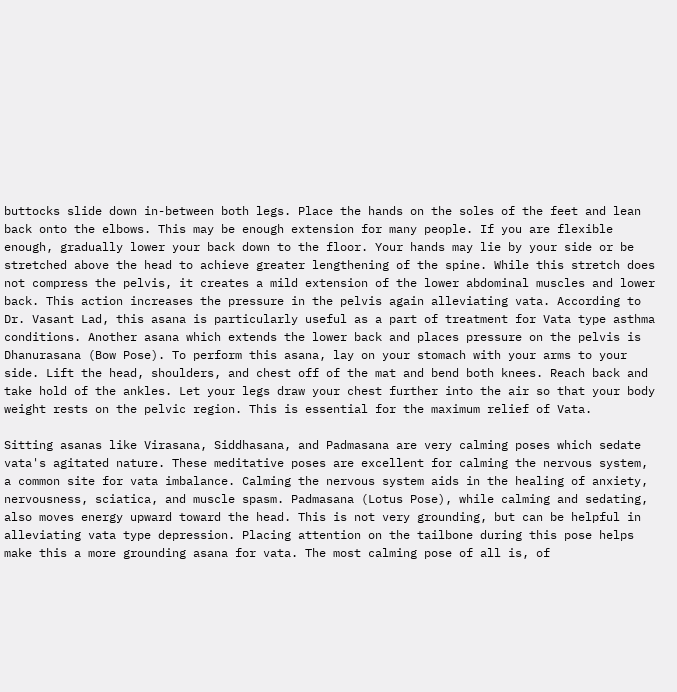buttocks slide down in-between both legs. Place the hands on the soles of the feet and lean back onto the elbows. This may be enough extension for many people. If you are flexible enough, gradually lower your back down to the floor. Your hands may lie by your side or be stretched above the head to achieve greater lengthening of the spine. While this stretch does not compress the pelvis, it creates a mild extension of the lower abdominal muscles and lower back. This action increases the pressure in the pelvis again alleviating vata. According to Dr. Vasant Lad, this asana is particularly useful as a part of treatment for Vata type asthma conditions. Another asana which extends the lower back and places pressure on the pelvis is Dhanurasana (Bow Pose). To perform this asana, lay on your stomach with your arms to your side. Lift the head, shoulders, and chest off of the mat and bend both knees. Reach back and take hold of the ankles. Let your legs draw your chest further into the air so that your body weight rests on the pelvic region. This is essential for the maximum relief of Vata.

Sitting asanas like Virasana, Siddhasana, and Padmasana are very calming poses which sedate vata's agitated nature. These meditative poses are excellent for calming the nervous system, a common site for vata imbalance. Calming the nervous system aids in the healing of anxiety, nervousness, sciatica, and muscle spasm. Padmasana (Lotus Pose), while calming and sedating, also moves energy upward toward the head. This is not very grounding, but can be helpful in alleviating vata type depression. Placing attention on the tailbone during this pose helps make this a more grounding asana for vata. The most calming pose of all is, of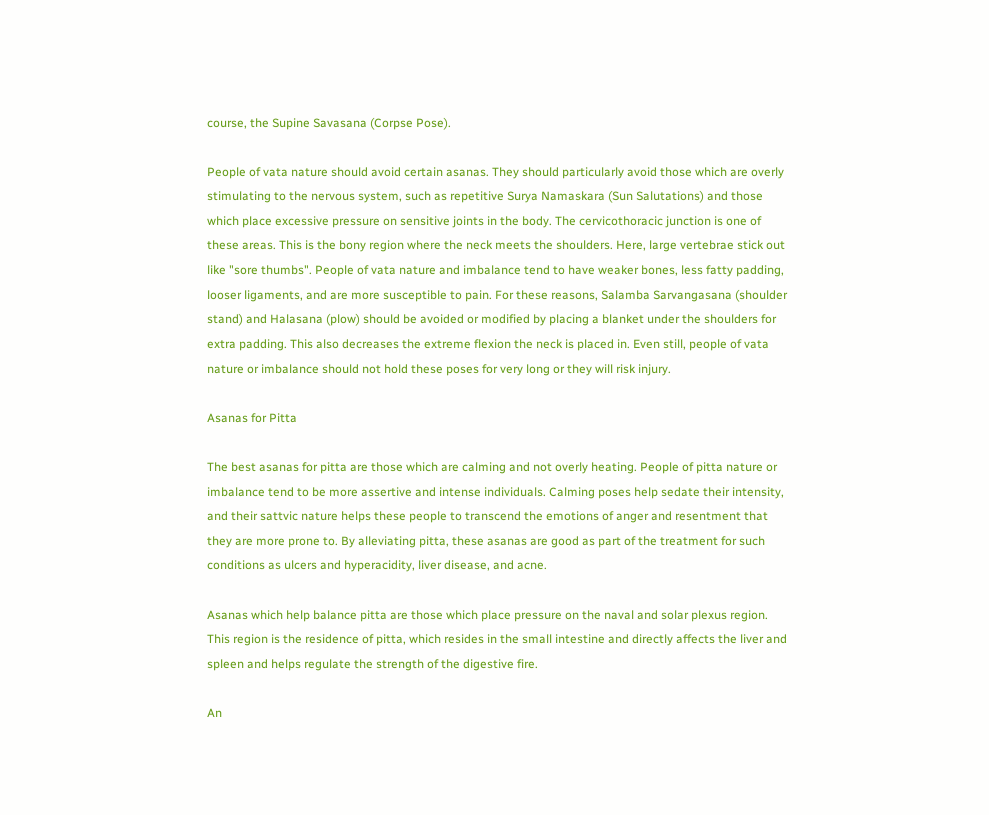course, the Supine Savasana (Corpse Pose).

People of vata nature should avoid certain asanas. They should particularly avoid those which are overly stimulating to the nervous system, such as repetitive Surya Namaskara (Sun Salutations) and those which place excessive pressure on sensitive joints in the body. The cervicothoracic junction is one of these areas. This is the bony region where the neck meets the shoulders. Here, large vertebrae stick out like "sore thumbs". People of vata nature and imbalance tend to have weaker bones, less fatty padding, looser ligaments, and are more susceptible to pain. For these reasons, Salamba Sarvangasana (shoulder stand) and Halasana (plow) should be avoided or modified by placing a blanket under the shoulders for extra padding. This also decreases the extreme flexion the neck is placed in. Even still, people of vata nature or imbalance should not hold these poses for very long or they will risk injury.

Asanas for Pitta

The best asanas for pitta are those which are calming and not overly heating. People of pitta nature or imbalance tend to be more assertive and intense individuals. Calming poses help sedate their intensity, and their sattvic nature helps these people to transcend the emotions of anger and resentment that they are more prone to. By alleviating pitta, these asanas are good as part of the treatment for such conditions as ulcers and hyperacidity, liver disease, and acne.

Asanas which help balance pitta are those which place pressure on the naval and solar plexus region. This region is the residence of pitta, which resides in the small intestine and directly affects the liver and spleen and helps regulate the strength of the digestive fire.

An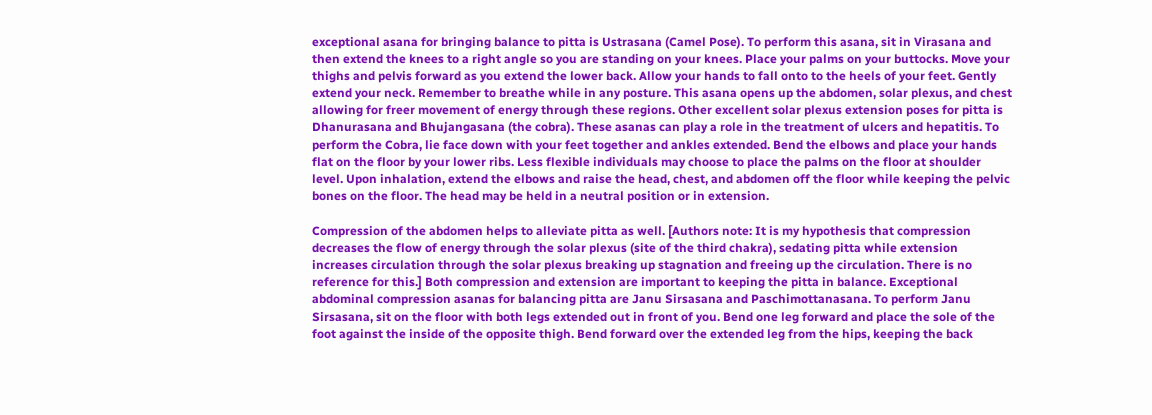exceptional asana for bringing balance to pitta is Ustrasana (Camel Pose). To perform this asana, sit in Virasana and then extend the knees to a right angle so you are standing on your knees. Place your palms on your buttocks. Move your thighs and pelvis forward as you extend the lower back. Allow your hands to fall onto to the heels of your feet. Gently extend your neck. Remember to breathe while in any posture. This asana opens up the abdomen, solar plexus, and chest allowing for freer movement of energy through these regions. Other excellent solar plexus extension poses for pitta is Dhanurasana and Bhujangasana (the cobra). These asanas can play a role in the treatment of ulcers and hepatitis. To perform the Cobra, lie face down with your feet together and ankles extended. Bend the elbows and place your hands flat on the floor by your lower ribs. Less flexible individuals may choose to place the palms on the floor at shoulder level. Upon inhalation, extend the elbows and raise the head, chest, and abdomen off the floor while keeping the pelvic bones on the floor. The head may be held in a neutral position or in extension.

Compression of the abdomen helps to alleviate pitta as well. [Authors note: It is my hypothesis that compression decreases the flow of energy through the solar plexus (site of the third chakra), sedating pitta while extension increases circulation through the solar plexus breaking up stagnation and freeing up the circulation. There is no reference for this.] Both compression and extension are important to keeping the pitta in balance. Exceptional abdominal compression asanas for balancing pitta are Janu Sirsasana and Paschimottanasana. To perform Janu Sirsasana, sit on the floor with both legs extended out in front of you. Bend one leg forward and place the sole of the foot against the inside of the opposite thigh. Bend forward over the extended leg from the hips, keeping the back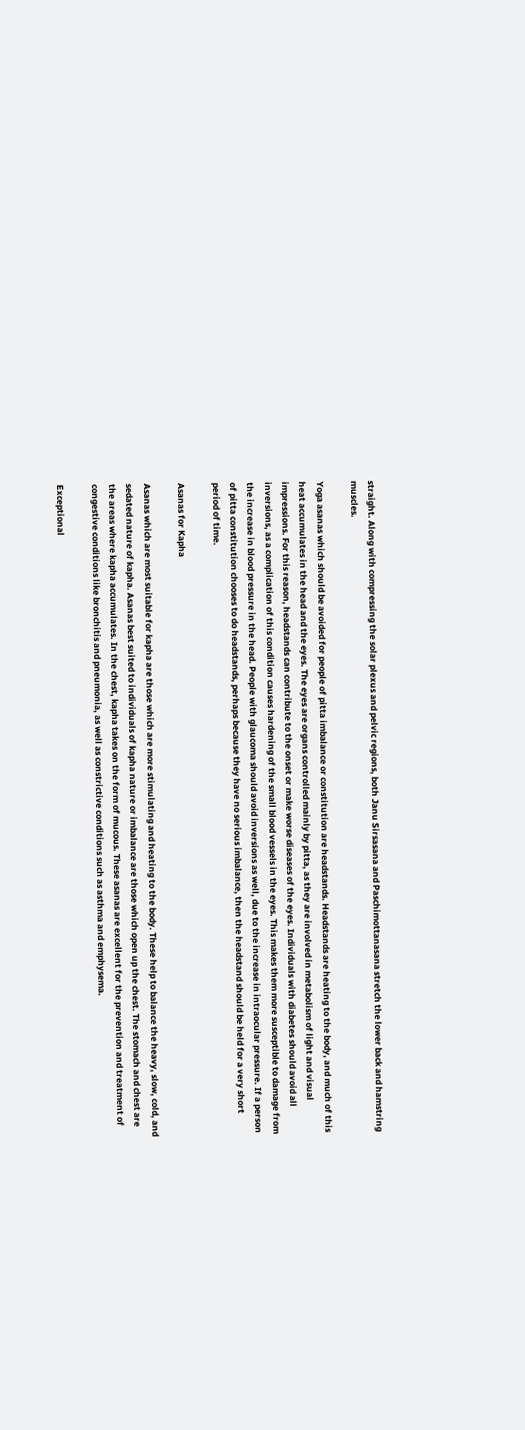straight. Along with compressing the solar plexus and pelvic regions, both Janu Sirsasana and Paschimottanasana stretch the lower back and hamstring muscles.

Yoga asanas which should be avoided for people of pitta imbalance or constitution are headstands. Headstands are heating to the body, and much of this heat accumulates in the head and the eyes. The eyes are organs controlled mainly by pitta, as they are involved in metabolism of light and visual impressions. For this reason, headstands can contribute to the onset or make worse diseases of the eyes. Individuals with diabetes should avoid all inversions, as a complication of this condition causes hardening of the small blood vessels in the eyes. This makes them more susceptible to damage from the increase in blood pressure in the head. People with glaucoma should avoid inversions as well, due to the increase in intraocular pressure. If a person of pitta constitution chooses to do headstands, perhaps because they have no serious imbalance, then the headstand should be held for a very short period of time.

Asanas for Kapha

Asanas which are most suitable for kapha are those which are more stimulating and heating to the body. These help to balance the heavy, slow, cold, and sedated nature of kapha. Asanas best suited to individuals of kapha nature or imbalance are those which open up the chest. The stomach and chest are the areas where kapha accumulates. In the chest, kapha takes on the form of mucous. These asanas are excellent for the prevention and treatment of congestive conditions like bronchitis and pneumonia, as well as constrictive conditions such as asthma and emphysema.

Exceptional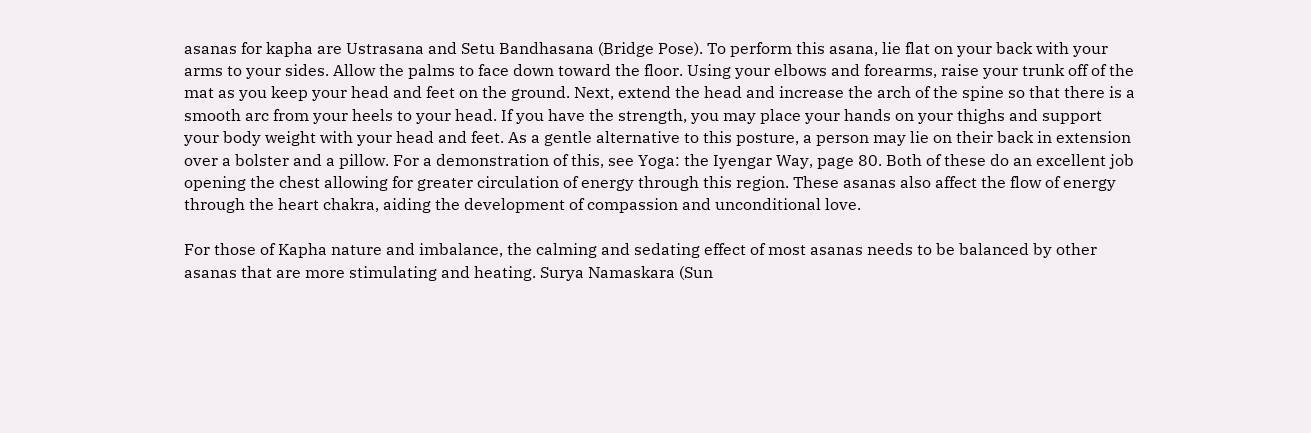asanas for kapha are Ustrasana and Setu Bandhasana (Bridge Pose). To perform this asana, lie flat on your back with your arms to your sides. Allow the palms to face down toward the floor. Using your elbows and forearms, raise your trunk off of the mat as you keep your head and feet on the ground. Next, extend the head and increase the arch of the spine so that there is a smooth arc from your heels to your head. If you have the strength, you may place your hands on your thighs and support your body weight with your head and feet. As a gentle alternative to this posture, a person may lie on their back in extension over a bolster and a pillow. For a demonstration of this, see Yoga: the Iyengar Way, page 80. Both of these do an excellent job opening the chest allowing for greater circulation of energy through this region. These asanas also affect the flow of energy through the heart chakra, aiding the development of compassion and unconditional love.

For those of Kapha nature and imbalance, the calming and sedating effect of most asanas needs to be balanced by other asanas that are more stimulating and heating. Surya Namaskara (Sun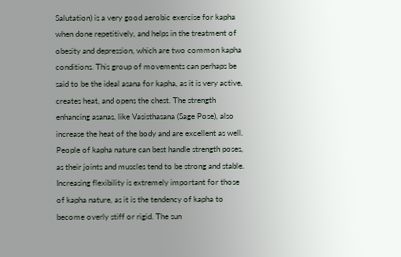Salutation) is a very good aerobic exercise for kapha when done repetitively, and helps in the treatment of obesity and depression, which are two common kapha conditions. This group of movements can perhaps be said to be the ideal asana for kapha, as it is very active, creates heat, and opens the chest. The strength enhancing asanas, like Vasisthasana (Sage Pose), also increase the heat of the body and are excellent as well. People of kapha nature can best handle strength poses, as their joints and muscles tend to be strong and stable. Increasing flexibility is extremely important for those of kapha nature, as it is the tendency of kapha to become overly stiff or rigid. The sun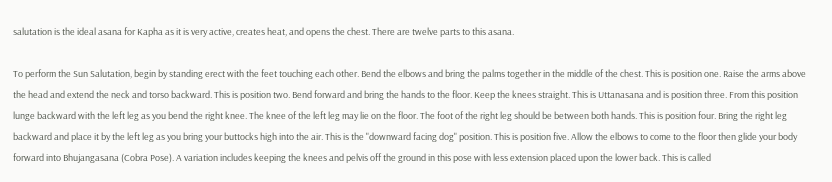salutation is the ideal asana for Kapha as it is very active, creates heat, and opens the chest. There are twelve parts to this asana.

To perform the Sun Salutation, begin by standing erect with the feet touching each other. Bend the elbows and bring the palms together in the middle of the chest. This is position one. Raise the arms above the head and extend the neck and torso backward. This is position two. Bend forward and bring the hands to the floor. Keep the knees straight. This is Uttanasana and is position three. From this position lunge backward with the left leg as you bend the right knee. The knee of the left leg may lie on the floor. The foot of the right leg should be between both hands. This is position four. Bring the right leg backward and place it by the left leg as you bring your buttocks high into the air. This is the "downward facing dog" position. This is position five. Allow the elbows to come to the floor then glide your body forward into Bhujangasana (Cobra Pose). A variation includes keeping the knees and pelvis off the ground in this pose with less extension placed upon the lower back. This is called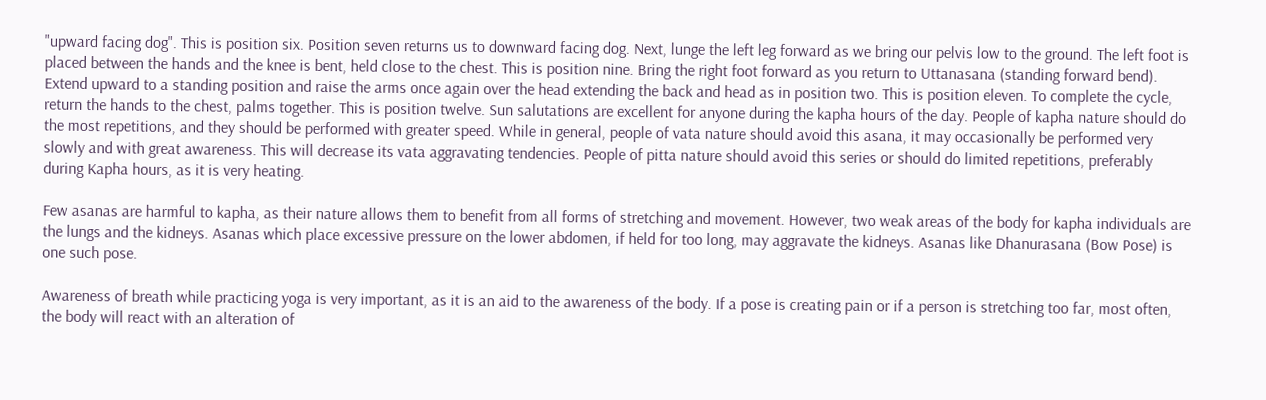"upward facing dog". This is position six. Position seven returns us to downward facing dog. Next, lunge the left leg forward as we bring our pelvis low to the ground. The left foot is placed between the hands and the knee is bent, held close to the chest. This is position nine. Bring the right foot forward as you return to Uttanasana (standing forward bend). Extend upward to a standing position and raise the arms once again over the head extending the back and head as in position two. This is position eleven. To complete the cycle, return the hands to the chest, palms together. This is position twelve. Sun salutations are excellent for anyone during the kapha hours of the day. People of kapha nature should do the most repetitions, and they should be performed with greater speed. While in general, people of vata nature should avoid this asana, it may occasionally be performed very slowly and with great awareness. This will decrease its vata aggravating tendencies. People of pitta nature should avoid this series or should do limited repetitions, preferably during Kapha hours, as it is very heating.

Few asanas are harmful to kapha, as their nature allows them to benefit from all forms of stretching and movement. However, two weak areas of the body for kapha individuals are the lungs and the kidneys. Asanas which place excessive pressure on the lower abdomen, if held for too long, may aggravate the kidneys. Asanas like Dhanurasana (Bow Pose) is one such pose.

Awareness of breath while practicing yoga is very important, as it is an aid to the awareness of the body. If a pose is creating pain or if a person is stretching too far, most often, the body will react with an alteration of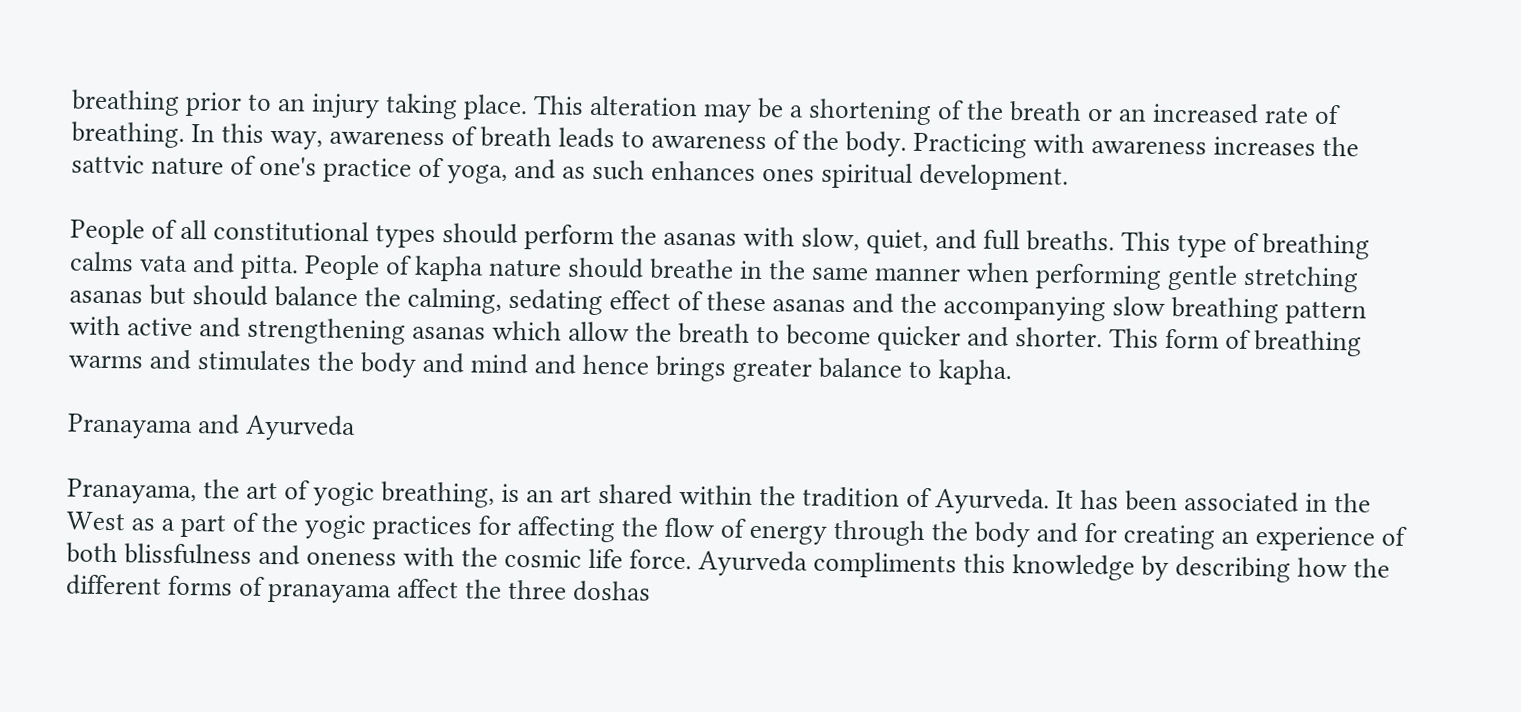breathing prior to an injury taking place. This alteration may be a shortening of the breath or an increased rate of breathing. In this way, awareness of breath leads to awareness of the body. Practicing with awareness increases the sattvic nature of one's practice of yoga, and as such enhances ones spiritual development.

People of all constitutional types should perform the asanas with slow, quiet, and full breaths. This type of breathing calms vata and pitta. People of kapha nature should breathe in the same manner when performing gentle stretching asanas but should balance the calming, sedating effect of these asanas and the accompanying slow breathing pattern with active and strengthening asanas which allow the breath to become quicker and shorter. This form of breathing warms and stimulates the body and mind and hence brings greater balance to kapha.

Pranayama and Ayurveda

Pranayama, the art of yogic breathing, is an art shared within the tradition of Ayurveda. It has been associated in the West as a part of the yogic practices for affecting the flow of energy through the body and for creating an experience of both blissfulness and oneness with the cosmic life force. Ayurveda compliments this knowledge by describing how the different forms of pranayama affect the three doshas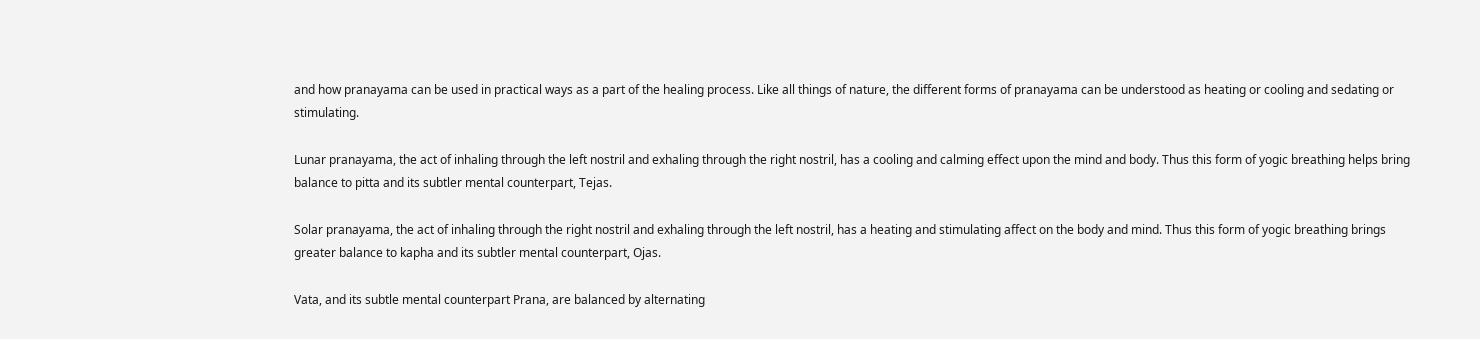and how pranayama can be used in practical ways as a part of the healing process. Like all things of nature, the different forms of pranayama can be understood as heating or cooling and sedating or stimulating.

Lunar pranayama, the act of inhaling through the left nostril and exhaling through the right nostril, has a cooling and calming effect upon the mind and body. Thus this form of yogic breathing helps bring balance to pitta and its subtler mental counterpart, Tejas.

Solar pranayama, the act of inhaling through the right nostril and exhaling through the left nostril, has a heating and stimulating affect on the body and mind. Thus this form of yogic breathing brings greater balance to kapha and its subtler mental counterpart, Ojas.

Vata, and its subtle mental counterpart Prana, are balanced by alternating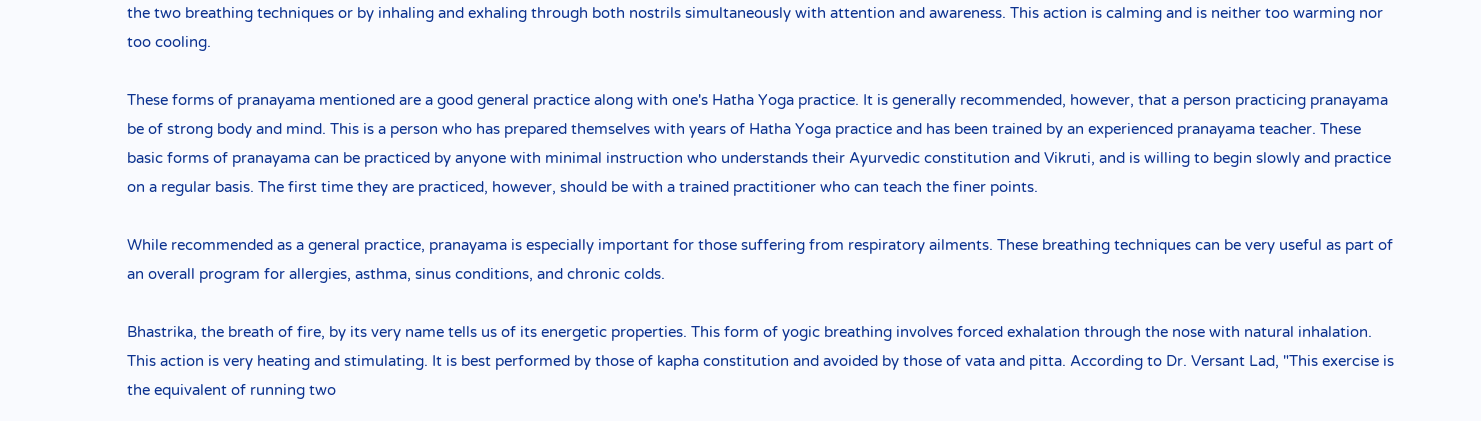the two breathing techniques or by inhaling and exhaling through both nostrils simultaneously with attention and awareness. This action is calming and is neither too warming nor too cooling.

These forms of pranayama mentioned are a good general practice along with one's Hatha Yoga practice. It is generally recommended, however, that a person practicing pranayama be of strong body and mind. This is a person who has prepared themselves with years of Hatha Yoga practice and has been trained by an experienced pranayama teacher. These basic forms of pranayama can be practiced by anyone with minimal instruction who understands their Ayurvedic constitution and Vikruti, and is willing to begin slowly and practice on a regular basis. The first time they are practiced, however, should be with a trained practitioner who can teach the finer points.

While recommended as a general practice, pranayama is especially important for those suffering from respiratory ailments. These breathing techniques can be very useful as part of an overall program for allergies, asthma, sinus conditions, and chronic colds.

Bhastrika, the breath of fire, by its very name tells us of its energetic properties. This form of yogic breathing involves forced exhalation through the nose with natural inhalation. This action is very heating and stimulating. It is best performed by those of kapha constitution and avoided by those of vata and pitta. According to Dr. Versant Lad, "This exercise is the equivalent of running two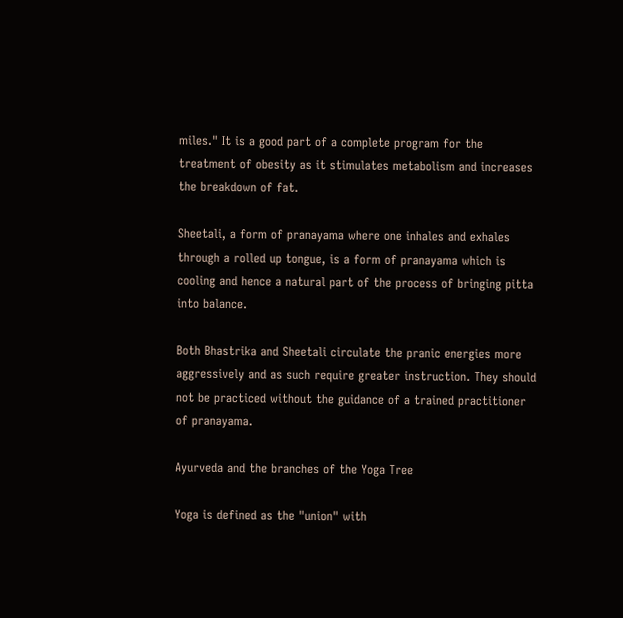miles." It is a good part of a complete program for the treatment of obesity as it stimulates metabolism and increases the breakdown of fat.

Sheetali, a form of pranayama where one inhales and exhales through a rolled up tongue, is a form of pranayama which is cooling and hence a natural part of the process of bringing pitta into balance.

Both Bhastrika and Sheetali circulate the pranic energies more aggressively and as such require greater instruction. They should not be practiced without the guidance of a trained practitioner of pranayama.

Ayurveda and the branches of the Yoga Tree

Yoga is defined as the "union" with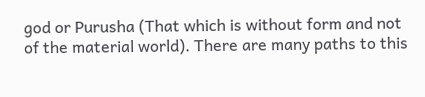god or Purusha (That which is without form and not of the material world). There are many paths to this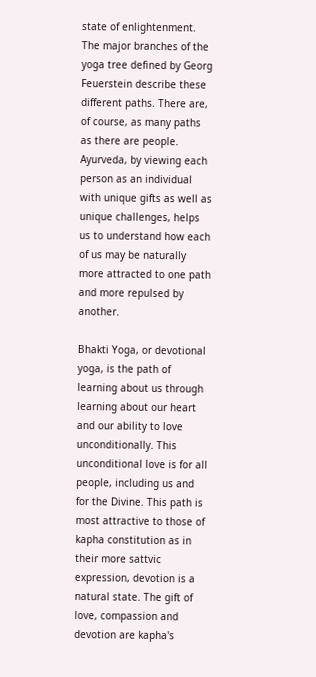state of enlightenment. The major branches of the yoga tree defined by Georg Feuerstein describe these different paths. There are, of course, as many paths as there are people. Ayurveda, by viewing each person as an individual with unique gifts as well as unique challenges, helps us to understand how each of us may be naturally more attracted to one path and more repulsed by another.

Bhakti Yoga, or devotional yoga, is the path of learning about us through learning about our heart and our ability to love unconditionally. This unconditional love is for all people, including us and for the Divine. This path is most attractive to those of kapha constitution as in their more sattvic expression, devotion is a natural state. The gift of love, compassion and devotion are kapha's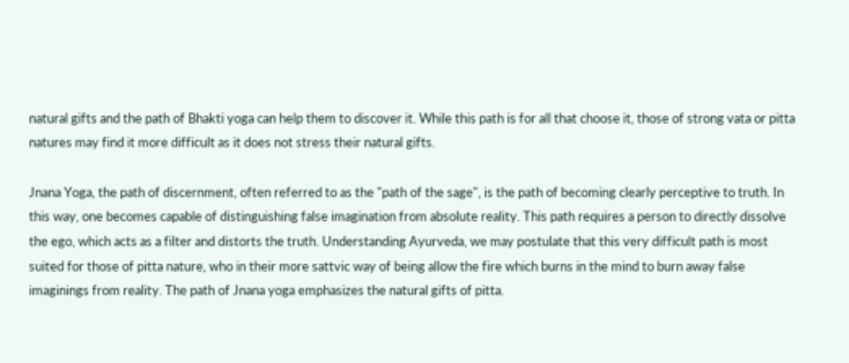natural gifts and the path of Bhakti yoga can help them to discover it. While this path is for all that choose it, those of strong vata or pitta natures may find it more difficult as it does not stress their natural gifts.

Jnana Yoga, the path of discernment, often referred to as the "path of the sage", is the path of becoming clearly perceptive to truth. In this way, one becomes capable of distinguishing false imagination from absolute reality. This path requires a person to directly dissolve the ego, which acts as a filter and distorts the truth. Understanding Ayurveda, we may postulate that this very difficult path is most suited for those of pitta nature, who in their more sattvic way of being allow the fire which burns in the mind to burn away false imaginings from reality. The path of Jnana yoga emphasizes the natural gifts of pitta.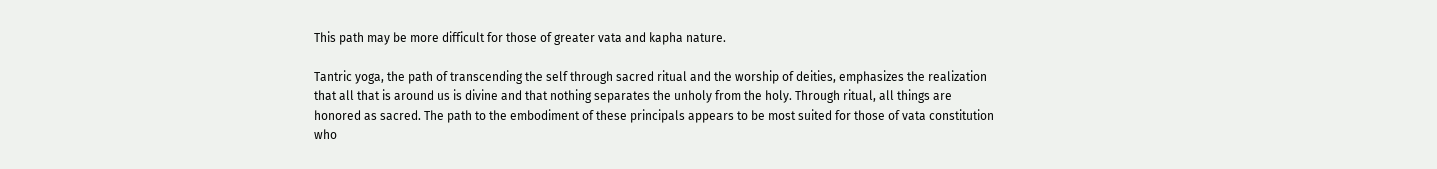This path may be more difficult for those of greater vata and kapha nature.

Tantric yoga, the path of transcending the self through sacred ritual and the worship of deities, emphasizes the realization that all that is around us is divine and that nothing separates the unholy from the holy. Through ritual, all things are honored as sacred. The path to the embodiment of these principals appears to be most suited for those of vata constitution who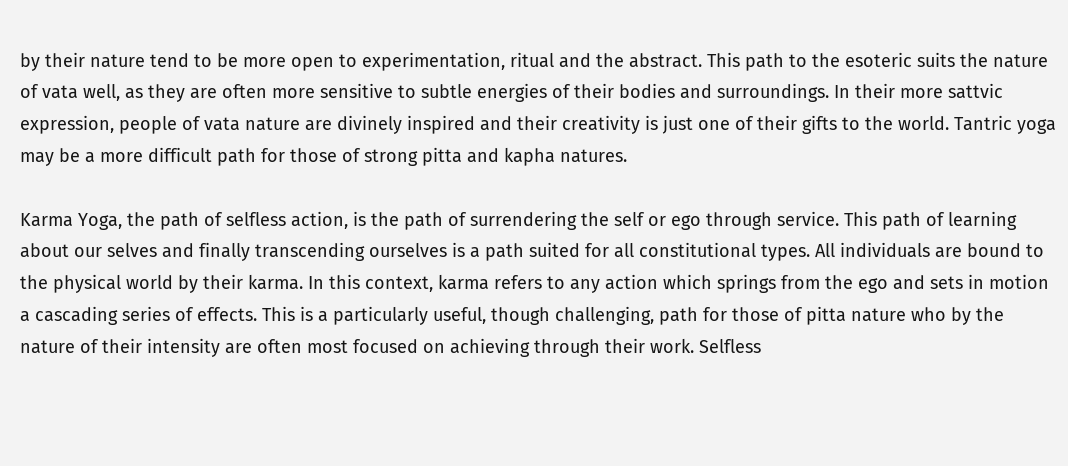by their nature tend to be more open to experimentation, ritual and the abstract. This path to the esoteric suits the nature of vata well, as they are often more sensitive to subtle energies of their bodies and surroundings. In their more sattvic expression, people of vata nature are divinely inspired and their creativity is just one of their gifts to the world. Tantric yoga may be a more difficult path for those of strong pitta and kapha natures.

Karma Yoga, the path of selfless action, is the path of surrendering the self or ego through service. This path of learning about our selves and finally transcending ourselves is a path suited for all constitutional types. All individuals are bound to the physical world by their karma. In this context, karma refers to any action which springs from the ego and sets in motion a cascading series of effects. This is a particularly useful, though challenging, path for those of pitta nature who by the nature of their intensity are often most focused on achieving through their work. Selfless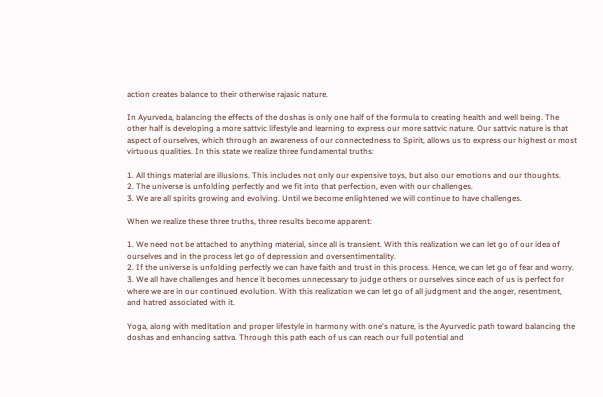action creates balance to their otherwise rajasic nature.

In Ayurveda, balancing the effects of the doshas is only one half of the formula to creating health and well being. The other half is developing a more sattvic lifestyle and learning to express our more sattvic nature. Our sattvic nature is that aspect of ourselves, which through an awareness of our connectedness to Spirit, allows us to express our highest or most virtuous qualities. In this state we realize three fundamental truths:

1. All things material are illusions. This includes not only our expensive toys, but also our emotions and our thoughts.
2. The universe is unfolding perfectly and we fit into that perfection, even with our challenges.
3. We are all spirits growing and evolving. Until we become enlightened we will continue to have challenges.

When we realize these three truths, three results become apparent:

1. We need not be attached to anything material, since all is transient. With this realization we can let go of our idea of ourselves and in the process let go of depression and oversentimentality.
2. If the universe is unfolding perfectly we can have faith and trust in this process. Hence, we can let go of fear and worry.
3. We all have challenges and hence it becomes unnecessary to judge others or ourselves since each of us is perfect for where we are in our continued evolution. With this realization we can let go of all judgment and the anger, resentment, and hatred associated with it.

Yoga, along with meditation and proper lifestyle in harmony with one's nature, is the Ayurvedic path toward balancing the doshas and enhancing sattva. Through this path each of us can reach our full potential and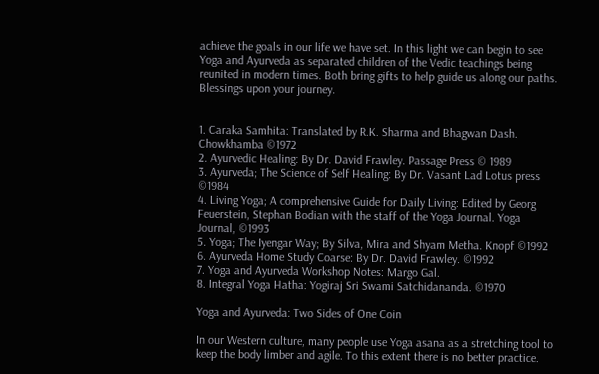achieve the goals in our life we have set. In this light we can begin to see Yoga and Ayurveda as separated children of the Vedic teachings being reunited in modern times. Both bring gifts to help guide us along our paths. Blessings upon your journey.


1. Caraka Samhita: Translated by R.K. Sharma and Bhagwan Dash. Chowkhamba ©1972
2. Ayurvedic Healing: By Dr. David Frawley. Passage Press © 1989
3. Ayurveda; The Science of Self Healing: By Dr. Vasant Lad Lotus press ©1984
4. Living Yoga; A comprehensive Guide for Daily Living: Edited by Georg Feuerstein, Stephan Bodian with the staff of the Yoga Journal. Yoga Journal, ©1993
5. Yoga; The Iyengar Way; By Silva, Mira and Shyam Metha. Knopf ©1992
6. Ayurveda Home Study Coarse: By Dr. David Frawley. ©1992
7. Yoga and Ayurveda Workshop Notes: Margo Gal.
8. Integral Yoga Hatha: Yogiraj Sri Swami Satchidananda. ©1970

Yoga and Ayurveda: Two Sides of One Coin

In our Western culture, many people use Yoga asana as a stretching tool to keep the body limber and agile. To this extent there is no better practice.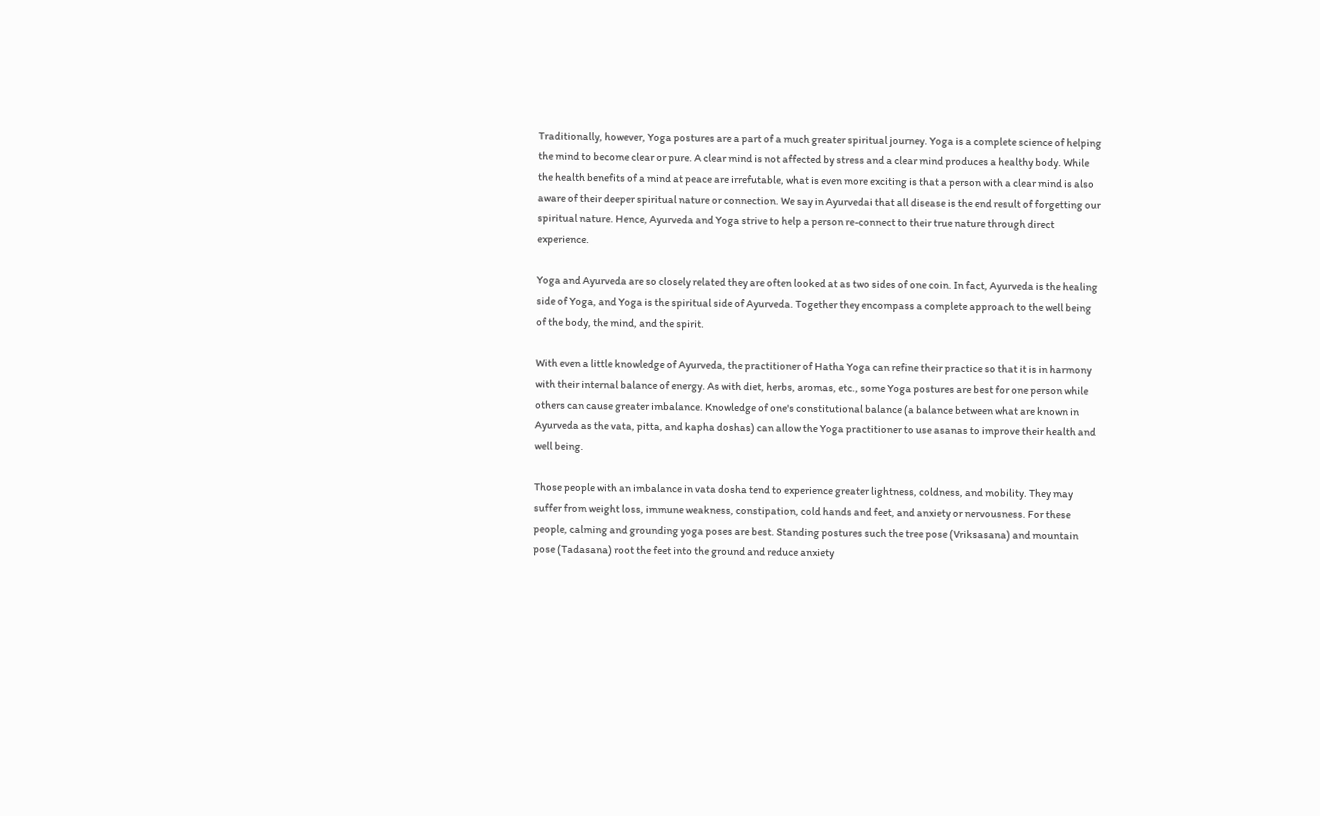Traditionally, however, Yoga postures are a part of a much greater spiritual journey. Yoga is a complete science of helping the mind to become clear or pure. A clear mind is not affected by stress and a clear mind produces a healthy body. While the health benefits of a mind at peace are irrefutable, what is even more exciting is that a person with a clear mind is also aware of their deeper spiritual nature or connection. We say in Ayurvedai that all disease is the end result of forgetting our spiritual nature. Hence, Ayurveda and Yoga strive to help a person re-connect to their true nature through direct experience.

Yoga and Ayurveda are so closely related they are often looked at as two sides of one coin. In fact, Ayurveda is the healing side of Yoga, and Yoga is the spiritual side of Ayurveda. Together they encompass a complete approach to the well being of the body, the mind, and the spirit.

With even a little knowledge of Ayurveda, the practitioner of Hatha Yoga can refine their practice so that it is in harmony with their internal balance of energy. As with diet, herbs, aromas, etc., some Yoga postures are best for one person while others can cause greater imbalance. Knowledge of one's constitutional balance (a balance between what are known in Ayurveda as the vata, pitta, and kapha doshas) can allow the Yoga practitioner to use asanas to improve their health and well being.

Those people with an imbalance in vata dosha tend to experience greater lightness, coldness, and mobility. They may suffer from weight loss, immune weakness, constipation, cold hands and feet, and anxiety or nervousness. For these people, calming and grounding yoga poses are best. Standing postures such the tree pose (Vriksasana) and mountain pose (Tadasana) root the feet into the ground and reduce anxiety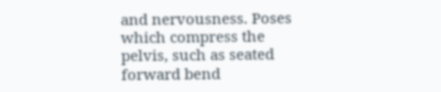and nervousness. Poses which compress the pelvis, such as seated forward bend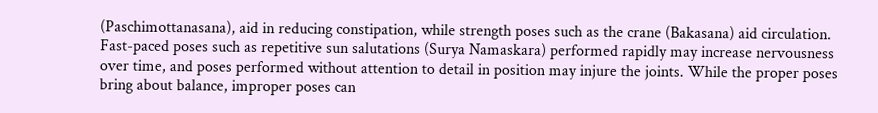(Paschimottanasana), aid in reducing constipation, while strength poses such as the crane (Bakasana) aid circulation. Fast-paced poses such as repetitive sun salutations (Surya Namaskara) performed rapidly may increase nervousness over time, and poses performed without attention to detail in position may injure the joints. While the proper poses bring about balance, improper poses can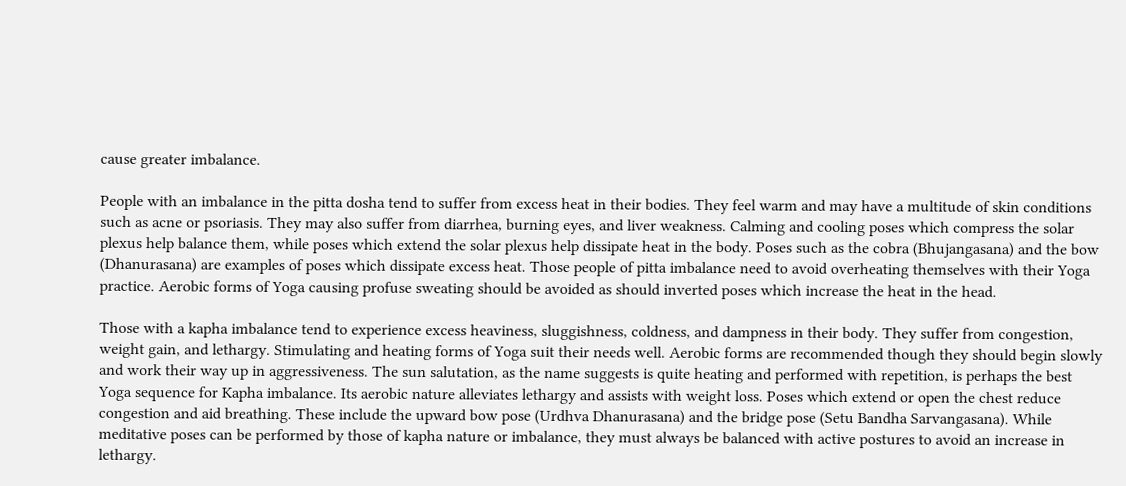cause greater imbalance.

People with an imbalance in the pitta dosha tend to suffer from excess heat in their bodies. They feel warm and may have a multitude of skin conditions such as acne or psoriasis. They may also suffer from diarrhea, burning eyes, and liver weakness. Calming and cooling poses which compress the solar plexus help balance them, while poses which extend the solar plexus help dissipate heat in the body. Poses such as the cobra (Bhujangasana) and the bow (Dhanurasana) are examples of poses which dissipate excess heat. Those people of pitta imbalance need to avoid overheating themselves with their Yoga practice. Aerobic forms of Yoga causing profuse sweating should be avoided as should inverted poses which increase the heat in the head.

Those with a kapha imbalance tend to experience excess heaviness, sluggishness, coldness, and dampness in their body. They suffer from congestion, weight gain, and lethargy. Stimulating and heating forms of Yoga suit their needs well. Aerobic forms are recommended though they should begin slowly and work their way up in aggressiveness. The sun salutation, as the name suggests is quite heating and performed with repetition, is perhaps the best Yoga sequence for Kapha imbalance. Its aerobic nature alleviates lethargy and assists with weight loss. Poses which extend or open the chest reduce congestion and aid breathing. These include the upward bow pose (Urdhva Dhanurasana) and the bridge pose (Setu Bandha Sarvangasana). While meditative poses can be performed by those of kapha nature or imbalance, they must always be balanced with active postures to avoid an increase in lethargy.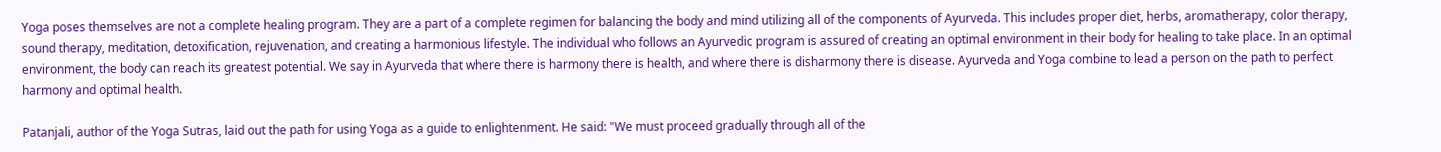Yoga poses themselves are not a complete healing program. They are a part of a complete regimen for balancing the body and mind utilizing all of the components of Ayurveda. This includes proper diet, herbs, aromatherapy, color therapy, sound therapy, meditation, detoxification, rejuvenation, and creating a harmonious lifestyle. The individual who follows an Ayurvedic program is assured of creating an optimal environment in their body for healing to take place. In an optimal environment, the body can reach its greatest potential. We say in Ayurveda that where there is harmony there is health, and where there is disharmony there is disease. Ayurveda and Yoga combine to lead a person on the path to perfect harmony and optimal health.

Patanjali, author of the Yoga Sutras, laid out the path for using Yoga as a guide to enlightenment. He said: "We must proceed gradually through all of the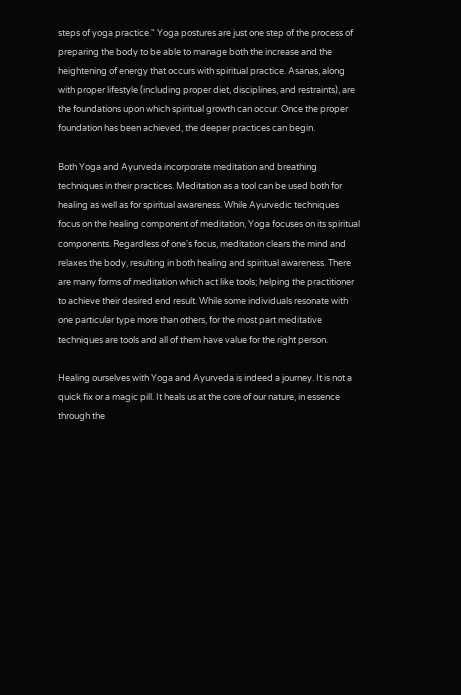steps of yoga practice." Yoga postures are just one step of the process of preparing the body to be able to manage both the increase and the heightening of energy that occurs with spiritual practice. Asanas, along with proper lifestyle (including proper diet, disciplines, and restraints), are the foundations upon which spiritual growth can occur. Once the proper foundation has been achieved, the deeper practices can begin.

Both Yoga and Ayurveda incorporate meditation and breathing techniques in their practices. Meditation as a tool can be used both for healing as well as for spiritual awareness. While Ayurvedic techniques focus on the healing component of meditation, Yoga focuses on its spiritual components. Regardless of one's focus, meditation clears the mind and relaxes the body, resulting in both healing and spiritual awareness. There are many forms of meditation which act like tools; helping the practitioner to achieve their desired end result. While some individuals resonate with one particular type more than others, for the most part meditative techniques are tools and all of them have value for the right person.

Healing ourselves with Yoga and Ayurveda is indeed a journey. It is not a quick fix or a magic pill. It heals us at the core of our nature, in essence through the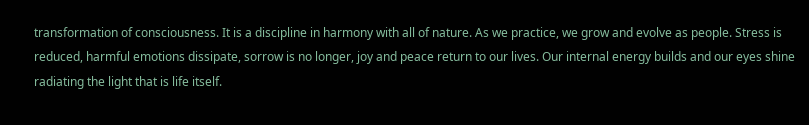transformation of consciousness. It is a discipline in harmony with all of nature. As we practice, we grow and evolve as people. Stress is reduced, harmful emotions dissipate, sorrow is no longer, joy and peace return to our lives. Our internal energy builds and our eyes shine radiating the light that is life itself.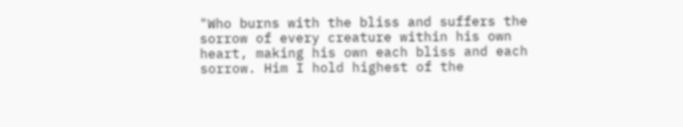"Who burns with the bliss and suffers the sorrow of every creature within his own heart, making his own each bliss and each sorrow. Him I hold highest of the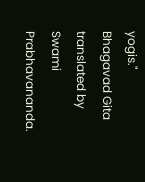yogis." Bhagavad Gita translated by Swami Prabhavananda.